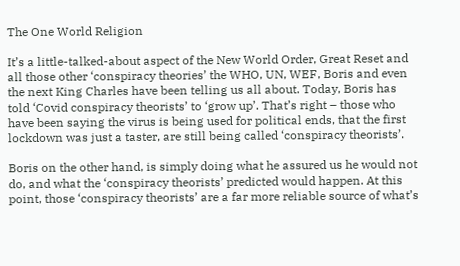The One World Religion

It’s a little-talked-about aspect of the New World Order, Great Reset and all those other ‘conspiracy theories’ the WHO, UN, WEF, Boris and even the next King Charles have been telling us all about. Today, Boris has told ‘Covid conspiracy theorists’ to ‘grow up’. That’s right – those who have been saying the virus is being used for political ends, that the first lockdown was just a taster, are still being called ‘conspiracy theorists’.

Boris on the other hand, is simply doing what he assured us he would not do, and what the ‘conspiracy theorists’ predicted would happen. At this point, those ‘conspiracy theorists’ are a far more reliable source of what’s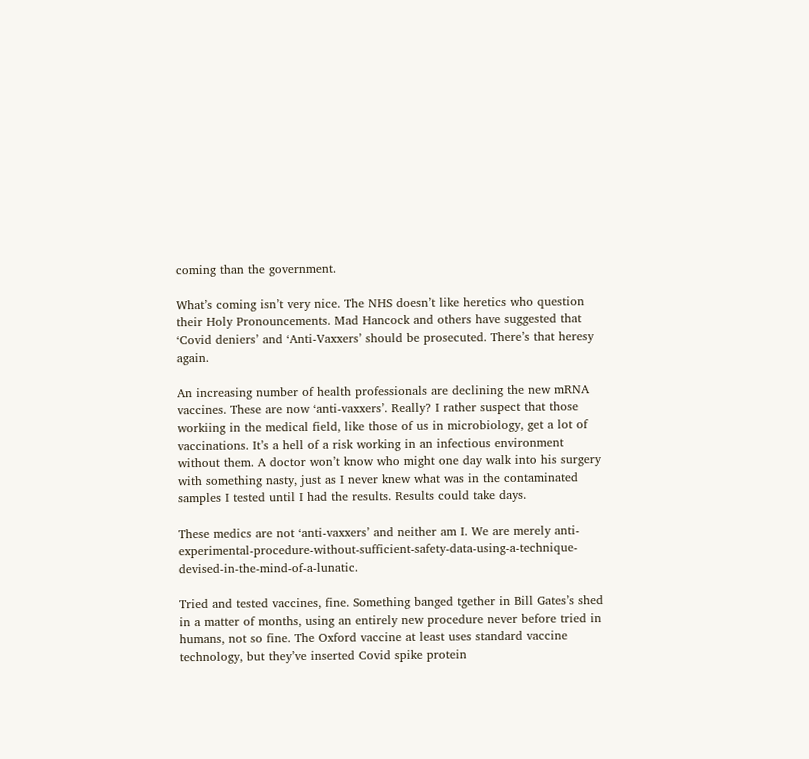coming than the government.

What’s coming isn’t very nice. The NHS doesn’t like heretics who question their Holy Pronouncements. Mad Hancock and others have suggested that ‘Covid deniers’ and ‘Anti-Vaxxers’ should be prosecuted. There’s that heresy again.

An increasing number of health professionals are declining the new mRNA vaccines. These are now ‘anti-vaxxers’. Really? I rather suspect that those workiing in the medical field, like those of us in microbiology, get a lot of vaccinations. It’s a hell of a risk working in an infectious environment without them. A doctor won’t know who might one day walk into his surgery with something nasty, just as I never knew what was in the contaminated samples I tested until I had the results. Results could take days.

These medics are not ‘anti-vaxxers’ and neither am I. We are merely anti-experimental-procedure-without-sufficient-safety-data-using-a-technique-devised-in-the-mind-of-a-lunatic.

Tried and tested vaccines, fine. Something banged tgether in Bill Gates’s shed in a matter of months, using an entirely new procedure never before tried in humans, not so fine. The Oxford vaccine at least uses standard vaccine technology, but they’ve inserted Covid spike protein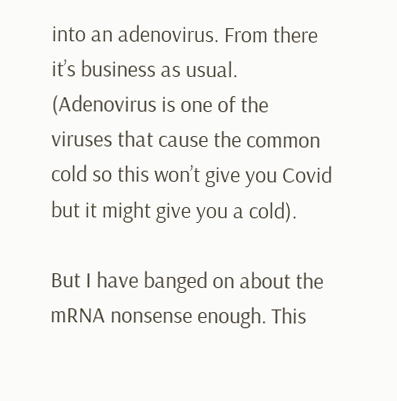into an adenovirus. From there it’s business as usual. (Adenovirus is one of the viruses that cause the common cold so this won’t give you Covid but it might give you a cold).

But I have banged on about the mRNA nonsense enough. This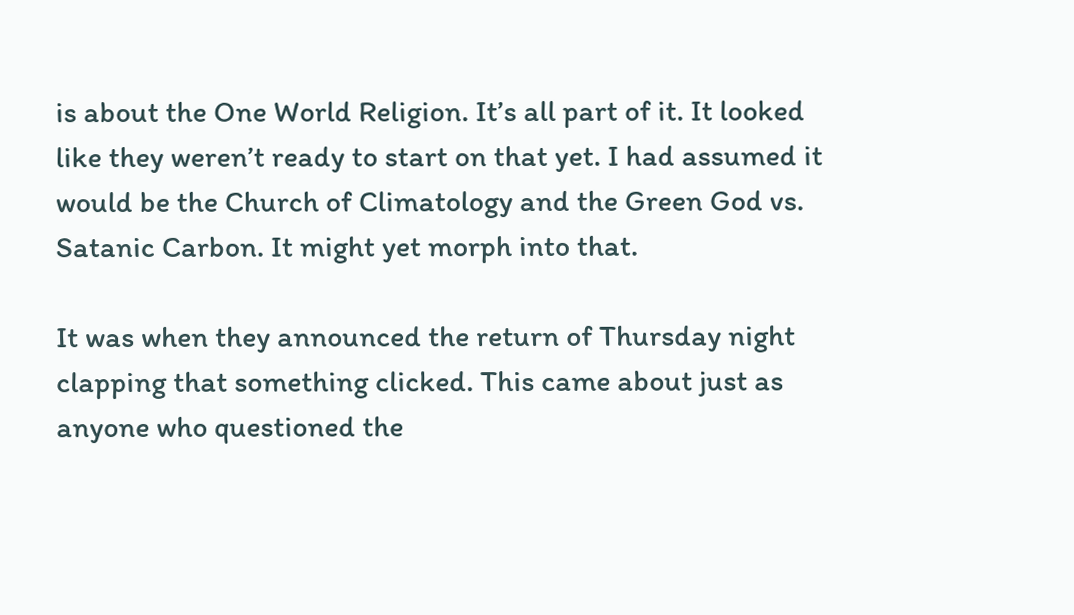is about the One World Religion. It’s all part of it. It looked like they weren’t ready to start on that yet. I had assumed it would be the Church of Climatology and the Green God vs. Satanic Carbon. It might yet morph into that.

It was when they announced the return of Thursday night clapping that something clicked. This came about just as anyone who questioned the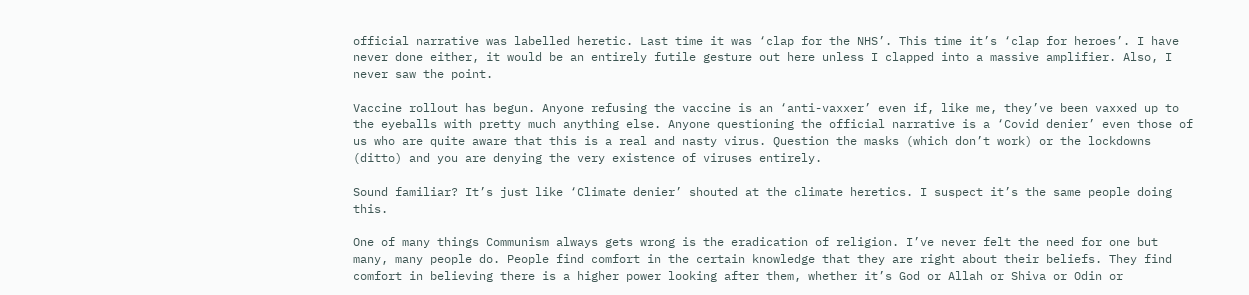official narrative was labelled heretic. Last time it was ‘clap for the NHS’. This time it’s ‘clap for heroes’. I have never done either, it would be an entirely futile gesture out here unless I clapped into a massive amplifier. Also, I never saw the point.

Vaccine rollout has begun. Anyone refusing the vaccine is an ‘anti-vaxxer’ even if, like me, they’ve been vaxxed up to the eyeballs with pretty much anything else. Anyone questioning the official narrative is a ‘Covid denier’ even those of us who are quite aware that this is a real and nasty virus. Question the masks (which don’t work) or the lockdowns (ditto) and you are denying the very existence of viruses entirely.

Sound familiar? It’s just like ‘Climate denier’ shouted at the climate heretics. I suspect it’s the same people doing this.

One of many things Communism always gets wrong is the eradication of religion. I’ve never felt the need for one but many, many people do. People find comfort in the certain knowledge that they are right about their beliefs. They find comfort in believing there is a higher power looking after them, whether it’s God or Allah or Shiva or Odin or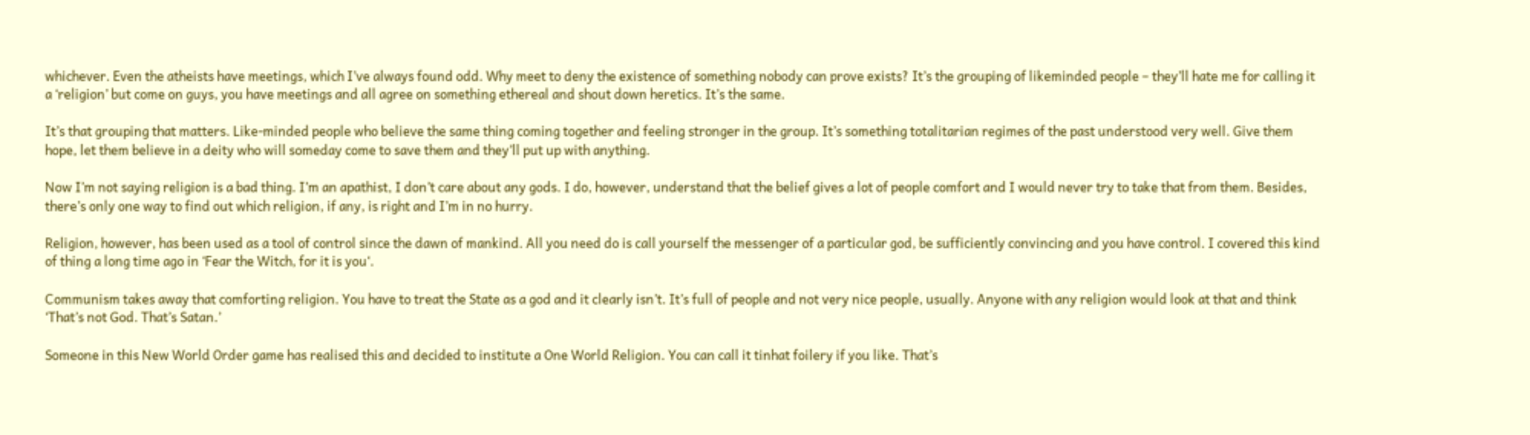whichever. Even the atheists have meetings, which I’ve always found odd. Why meet to deny the existence of something nobody can prove exists? It’s the grouping of likeminded people – they’ll hate me for calling it a ‘religion’ but come on guys, you have meetings and all agree on something ethereal and shout down heretics. It’s the same.

It’s that grouping that matters. Like-minded people who believe the same thing coming together and feeling stronger in the group. It’s something totalitarian regimes of the past understood very well. Give them hope, let them believe in a deity who will someday come to save them and they’ll put up with anything.

Now I’m not saying religion is a bad thing. I’m an apathist, I don’t care about any gods. I do, however, understand that the belief gives a lot of people comfort and I would never try to take that from them. Besides, there’s only one way to find out which religion, if any, is right and I’m in no hurry.

Religion, however, has been used as a tool of control since the dawn of mankind. All you need do is call yourself the messenger of a particular god, be sufficiently convincing and you have control. I covered this kind of thing a long time ago in ‘Fear the Witch, for it is you‘.

Communism takes away that comforting religion. You have to treat the State as a god and it clearly isn’t. It’s full of people and not very nice people, usually. Anyone with any religion would look at that and think ‘That’s not God. That’s Satan.’

Someone in this New World Order game has realised this and decided to institute a One World Religion. You can call it tinhat foilery if you like. That’s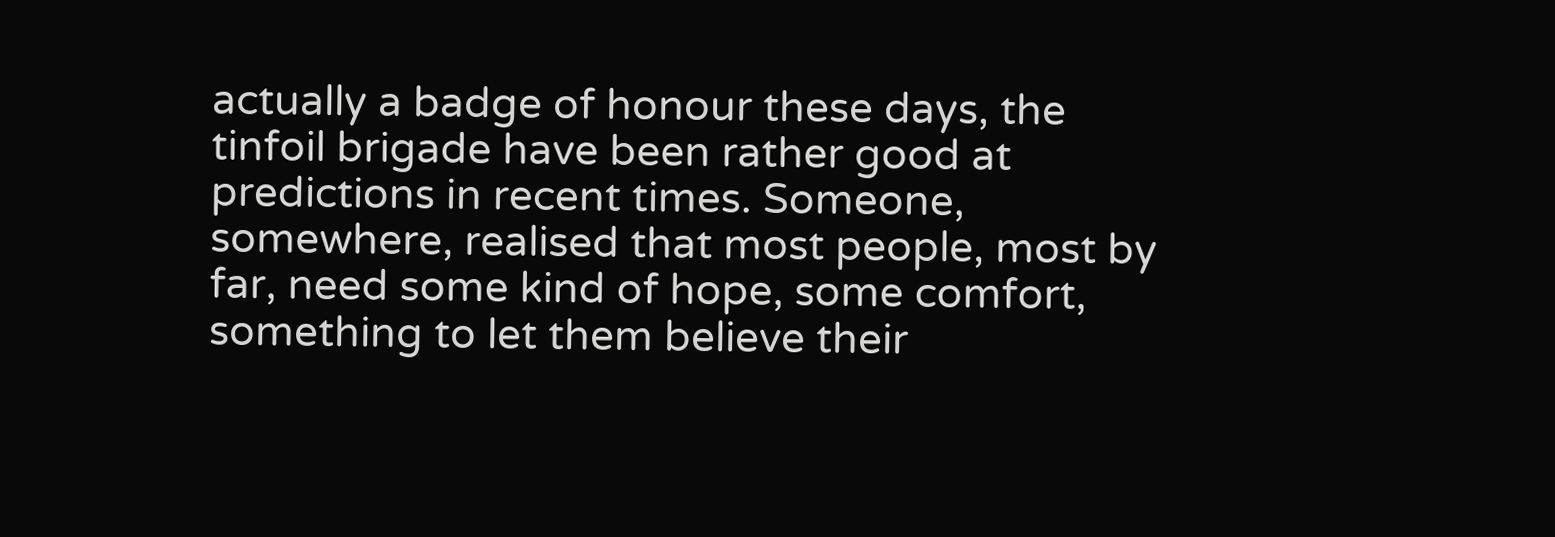actually a badge of honour these days, the tinfoil brigade have been rather good at predictions in recent times. Someone, somewhere, realised that most people, most by far, need some kind of hope, some comfort, something to let them believe their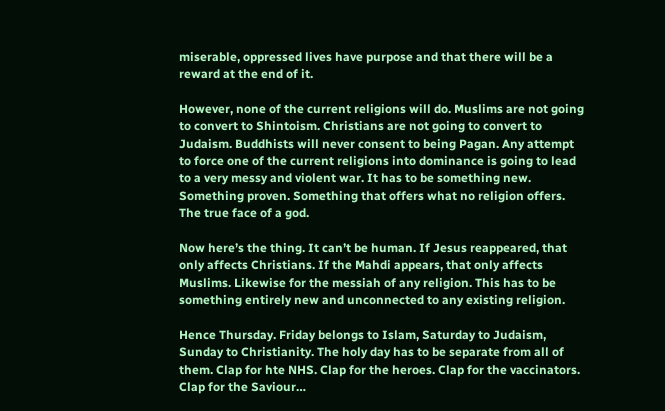miserable, oppressed lives have purpose and that there will be a reward at the end of it.

However, none of the current religions will do. Muslims are not going to convert to Shintoism. Christians are not going to convert to Judaism. Buddhists will never consent to being Pagan. Any attempt to force one of the current religions into dominance is going to lead to a very messy and violent war. It has to be something new. Something proven. Something that offers what no religion offers. The true face of a god.

Now here’s the thing. It can’t be human. If Jesus reappeared, that only affects Christians. If the Mahdi appears, that only affects Muslims. Likewise for the messiah of any religion. This has to be something entirely new and unconnected to any existing religion.

Hence Thursday. Friday belongs to Islam, Saturday to Judaism, Sunday to Christianity. The holy day has to be separate from all of them. Clap for hte NHS. Clap for the heroes. Clap for the vaccinators. Clap for the Saviour…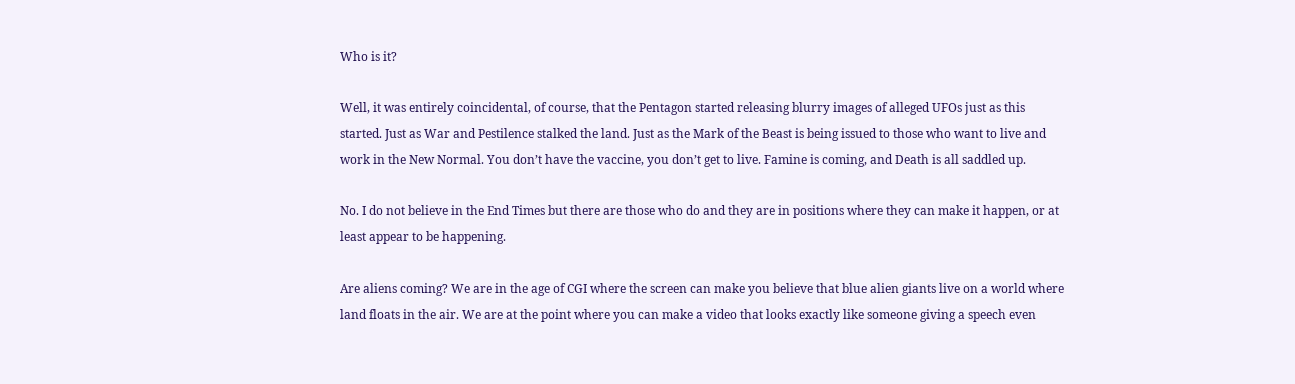Who is it?

Well, it was entirely coincidental, of course, that the Pentagon started releasing blurry images of alleged UFOs just as this started. Just as War and Pestilence stalked the land. Just as the Mark of the Beast is being issued to those who want to live and work in the New Normal. You don’t have the vaccine, you don’t get to live. Famine is coming, and Death is all saddled up.

No. I do not believe in the End Times but there are those who do and they are in positions where they can make it happen, or at least appear to be happening.

Are aliens coming? We are in the age of CGI where the screen can make you believe that blue alien giants live on a world where land floats in the air. We are at the point where you can make a video that looks exactly like someone giving a speech even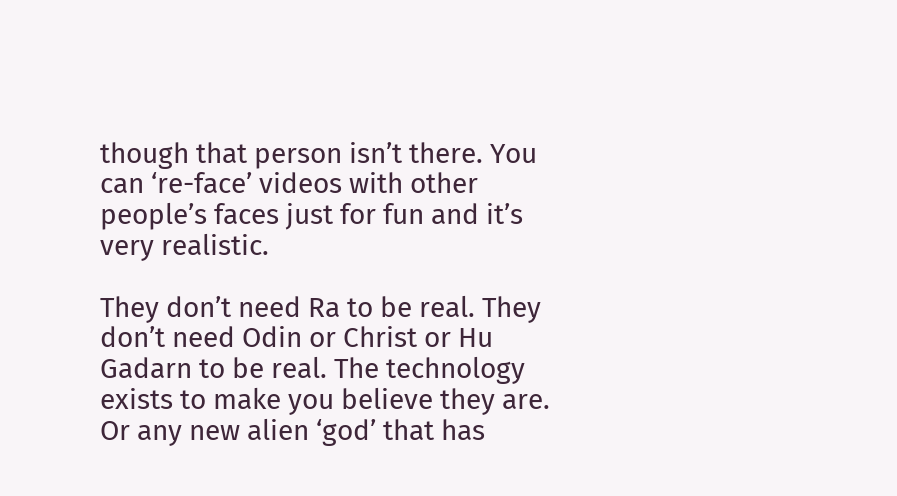though that person isn’t there. You can ‘re-face’ videos with other people’s faces just for fun and it’s very realistic.

They don’t need Ra to be real. They don’t need Odin or Christ or Hu Gadarn to be real. The technology exists to make you believe they are. Or any new alien ‘god’ that has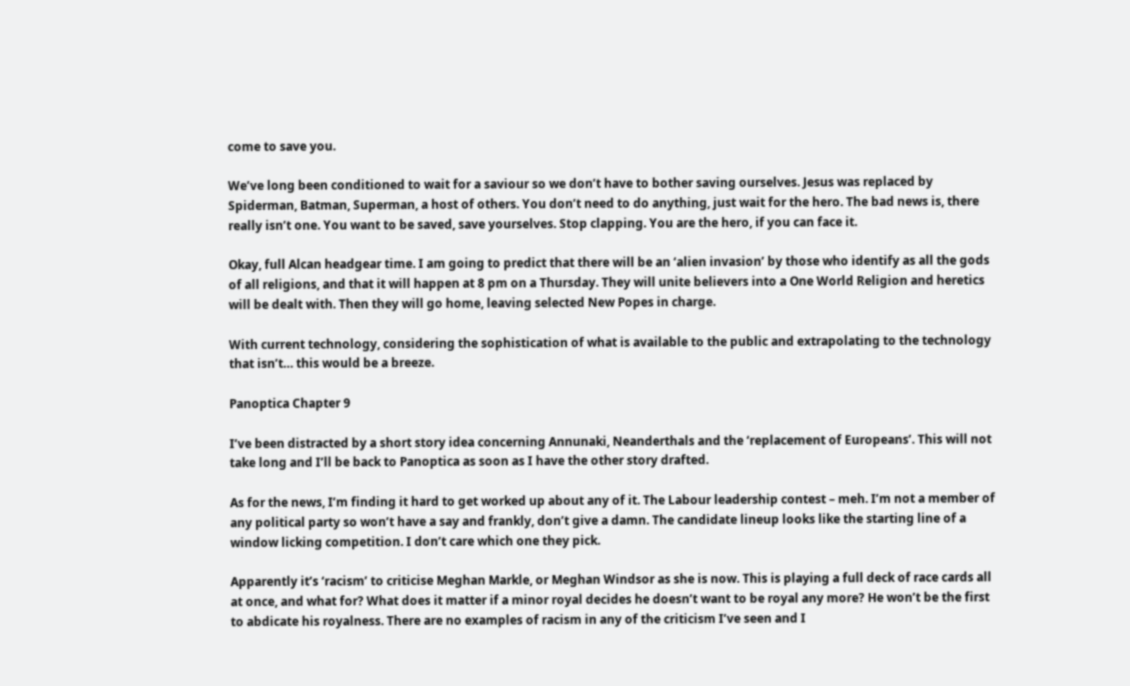come to save you.

We’ve long been conditioned to wait for a saviour so we don’t have to bother saving ourselves. Jesus was replaced by Spiderman, Batman, Superman, a host of others. You don’t need to do anything, just wait for the hero. The bad news is, there really isn’t one. You want to be saved, save yourselves. Stop clapping. You are the hero, if you can face it.

Okay, full Alcan headgear time. I am going to predict that there will be an ‘alien invasion’ by those who identify as all the gods of all religions, and that it will happen at 8 pm on a Thursday. They will unite believers into a One World Religion and heretics will be dealt with. Then they will go home, leaving selected New Popes in charge.

With current technology, considering the sophistication of what is available to the public and extrapolating to the technology that isn’t… this would be a breeze.

Panoptica Chapter 9

I’ve been distracted by a short story idea concerning Annunaki, Neanderthals and the ‘replacement of Europeans’. This will not take long and I’ll be back to Panoptica as soon as I have the other story drafted.

As for the news, I’m finding it hard to get worked up about any of it. The Labour leadership contest – meh. I’m not a member of any political party so won’t have a say and frankly, don’t give a damn. The candidate lineup looks like the starting line of a window licking competition. I don’t care which one they pick.

Apparently it’s ‘racism’ to criticise Meghan Markle, or Meghan Windsor as she is now. This is playing a full deck of race cards all at once, and what for? What does it matter if a minor royal decides he doesn’t want to be royal any more? He won’t be the first to abdicate his royalness. There are no examples of racism in any of the criticism I’ve seen and I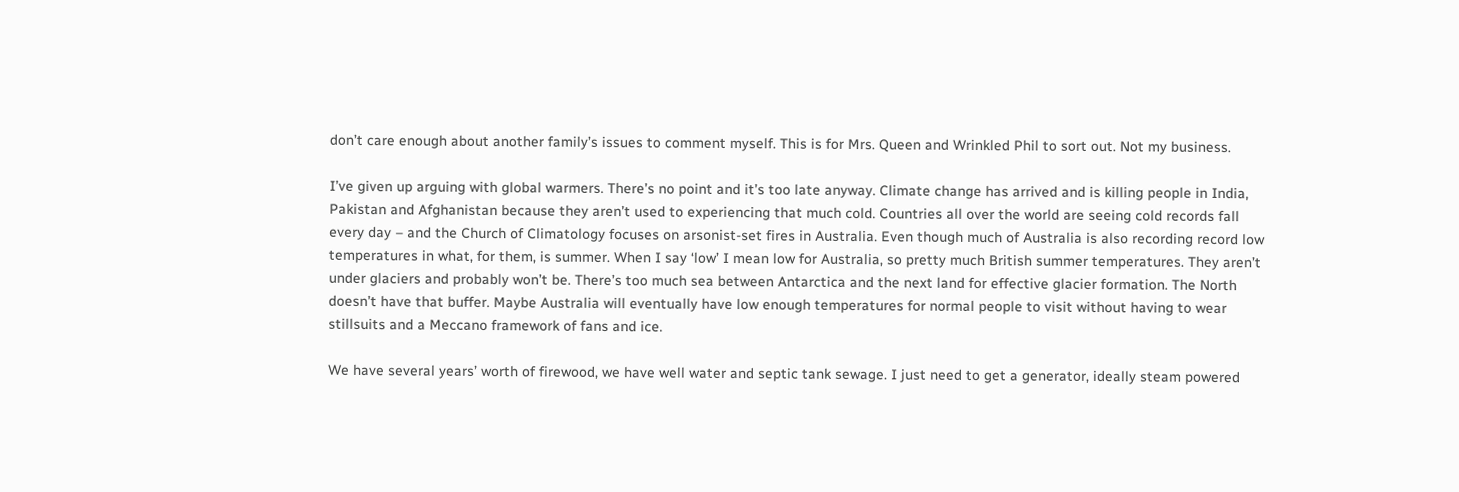don’t care enough about another family’s issues to comment myself. This is for Mrs. Queen and Wrinkled Phil to sort out. Not my business.

I’ve given up arguing with global warmers. There’s no point and it’s too late anyway. Climate change has arrived and is killing people in India, Pakistan and Afghanistan because they aren’t used to experiencing that much cold. Countries all over the world are seeing cold records fall every day – and the Church of Climatology focuses on arsonist-set fires in Australia. Even though much of Australia is also recording record low temperatures in what, for them, is summer. When I say ‘low’ I mean low for Australia, so pretty much British summer temperatures. They aren’t under glaciers and probably won’t be. There’s too much sea between Antarctica and the next land for effective glacier formation. The North doesn’t have that buffer. Maybe Australia will eventually have low enough temperatures for normal people to visit without having to wear stillsuits and a Meccano framework of fans and ice.

We have several years’ worth of firewood, we have well water and septic tank sewage. I just need to get a generator, ideally steam powered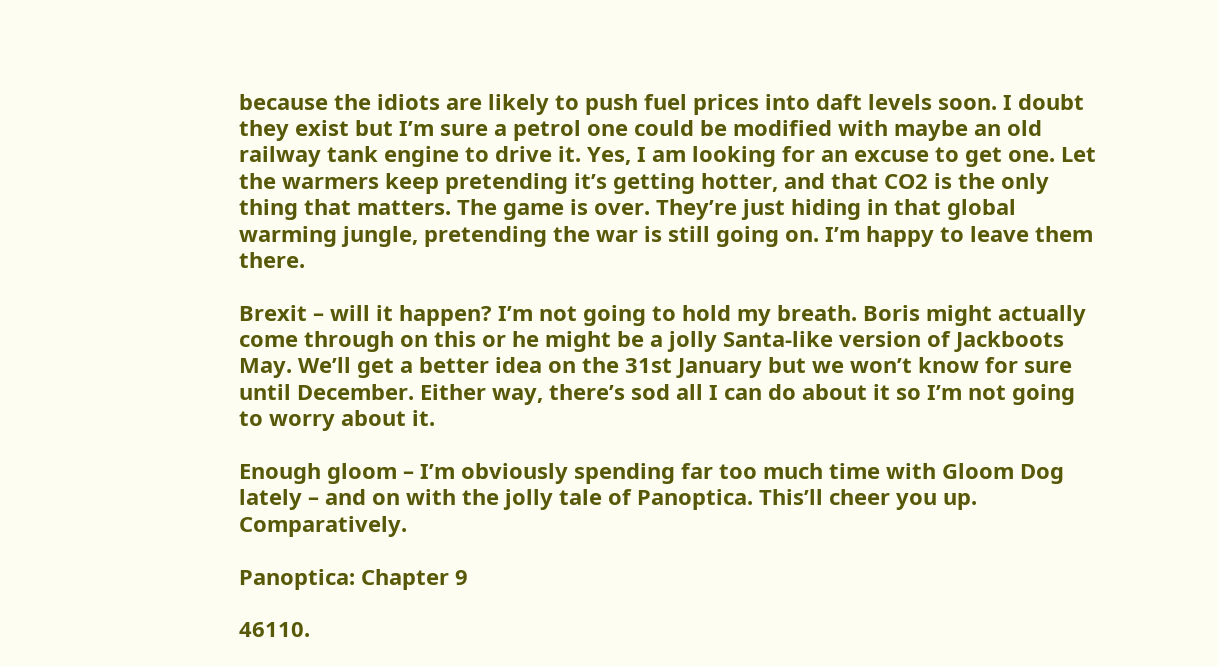because the idiots are likely to push fuel prices into daft levels soon. I doubt they exist but I’m sure a petrol one could be modified with maybe an old railway tank engine to drive it. Yes, I am looking for an excuse to get one. Let the warmers keep pretending it’s getting hotter, and that CO2 is the only thing that matters. The game is over. They’re just hiding in that global warming jungle, pretending the war is still going on. I’m happy to leave them there.

Brexit – will it happen? I’m not going to hold my breath. Boris might actually come through on this or he might be a jolly Santa-like version of Jackboots May. We’ll get a better idea on the 31st January but we won’t know for sure until December. Either way, there’s sod all I can do about it so I’m not going to worry about it.

Enough gloom – I’m obviously spending far too much time with Gloom Dog lately – and on with the jolly tale of Panoptica. This’ll cheer you up. Comparatively.

Panoptica: Chapter 9

46110.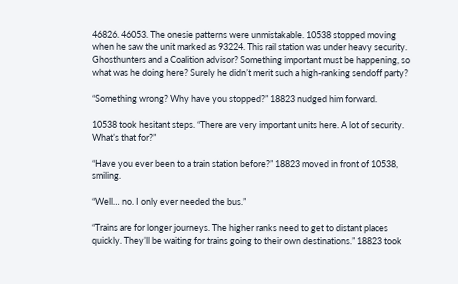46826. 46053. The onesie patterns were unmistakable. 10538 stopped moving when he saw the unit marked as 93224. This rail station was under heavy security. Ghosthunters and a Coalition advisor? Something important must be happening, so what was he doing here? Surely he didn’t merit such a high-ranking sendoff party?

“Something wrong? Why have you stopped?” 18823 nudged him forward.

10538 took hesitant steps. “There are very important units here. A lot of security. What’s that for?”

“Have you ever been to a train station before?” 18823 moved in front of 10538, smiling.

“Well… no. I only ever needed the bus.”

“Trains are for longer journeys. The higher ranks need to get to distant places quickly. They’ll be waiting for trains going to their own destinations.” 18823 took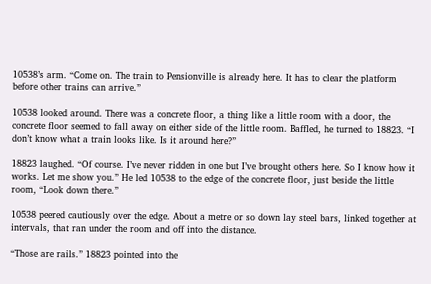10538’s arm. “Come on. The train to Pensionville is already here. It has to clear the platform before other trains can arrive.”

10538 looked around. There was a concrete floor, a thing like a little room with a door, the concrete floor seemed to fall away on either side of the little room. Baffled, he turned to 18823. “I don’t know what a train looks like. Is it around here?”

18823 laughed. “Of course. I’ve never ridden in one but I’ve brought others here. So I know how it works. Let me show you.” He led 10538 to the edge of the concrete floor, just beside the little room, “Look down there.”

10538 peered cautiously over the edge. About a metre or so down lay steel bars, linked together at intervals, that ran under the room and off into the distance.

“Those are rails.” 18823 pointed into the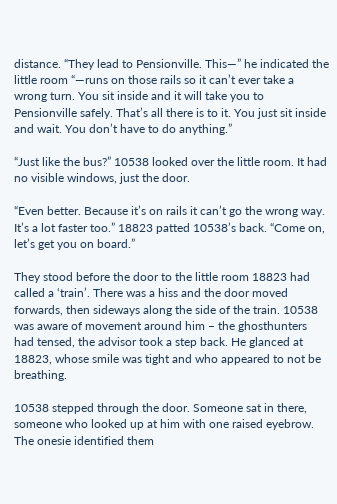distance. “They lead to Pensionville. This—” he indicated the little room “—runs on those rails so it can’t ever take a wrong turn. You sit inside and it will take you to Pensionville safely. That’s all there is to it. You just sit inside and wait. You don’t have to do anything.”

“Just like the bus?” 10538 looked over the little room. It had no visible windows, just the door.

“Even better. Because it’s on rails it can’t go the wrong way. It’s a lot faster too.” 18823 patted 10538’s back. “Come on, let’s get you on board.”

They stood before the door to the little room 18823 had called a ‘train’. There was a hiss and the door moved forwards, then sideways along the side of the train. 10538 was aware of movement around him – the ghosthunters had tensed, the advisor took a step back. He glanced at 18823, whose smile was tight and who appeared to not be breathing.

10538 stepped through the door. Someone sat in there, someone who looked up at him with one raised eyebrow. The onesie identified them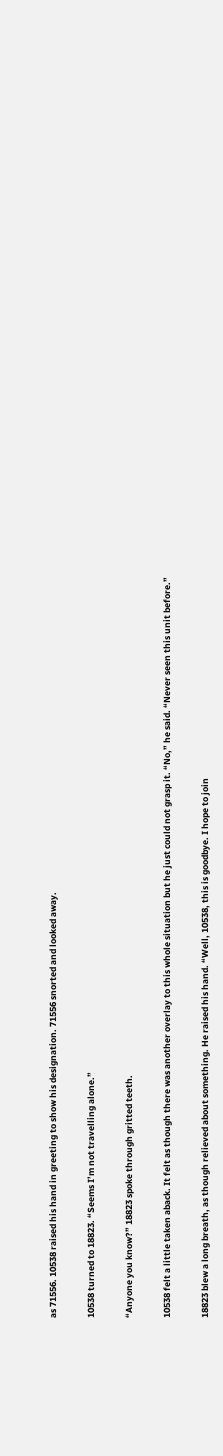as 71556. 10538 raised his hand in greeting to show his designation. 71556 snorted and looked away.

10538 turned to 18823. “Seems I’m not travelling alone.”

“Anyone you know?” 18823 spoke through gritted teeth.

10538 felt a little taken aback. It felt as though there was another overlay to this whole situation but he just could not grasp it. “No,” he said. “Never seen this unit before.”

18823 blew a long breath, as though relieved about something. He raised his hand. “Well, 10538, this is goodbye. I hope to join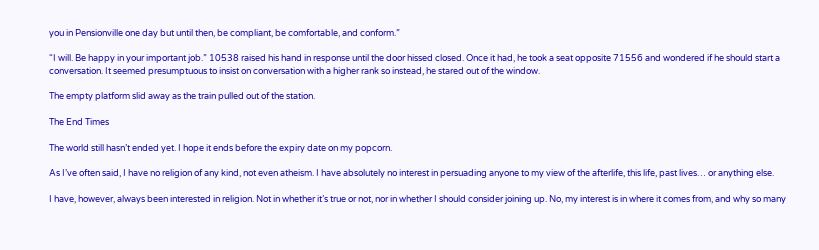you in Pensionville one day but until then, be compliant, be comfortable, and conform.”

“I will. Be happy in your important job.” 10538 raised his hand in response until the door hissed closed. Once it had, he took a seat opposite 71556 and wondered if he should start a conversation. It seemed presumptuous to insist on conversation with a higher rank so instead, he stared out of the window.

The empty platform slid away as the train pulled out of the station.

The End Times

The world still hasn’t ended yet. I hope it ends before the expiry date on my popcorn.

As I’ve often said, I have no religion of any kind, not even atheism. I have absolutely no interest in persuading anyone to my view of the afterlife, this life, past lives… or anything else.

I have, however, always been interested in religion. Not in whether it’s true or not, nor in whether I should consider joining up. No, my interest is in where it comes from, and why so many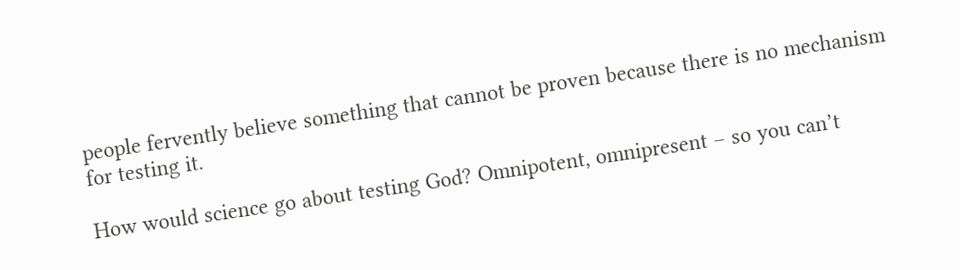people fervently believe something that cannot be proven because there is no mechanism for testing it.

How would science go about testing God? Omnipotent, omnipresent – so you can’t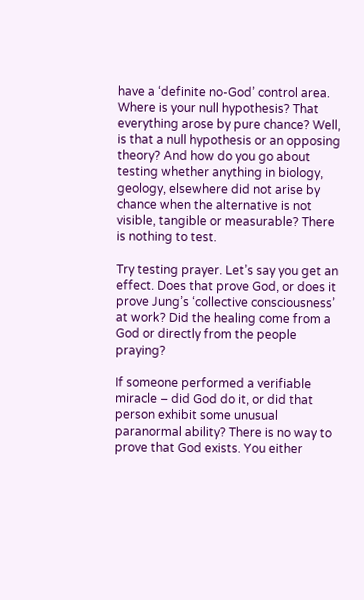have a ‘definite no-God’ control area. Where is your null hypothesis? That everything arose by pure chance? Well, is that a null hypothesis or an opposing theory? And how do you go about testing whether anything in biology, geology, elsewhere did not arise by chance when the alternative is not visible, tangible or measurable? There is nothing to test.

Try testing prayer. Let’s say you get an effect. Does that prove God, or does it prove Jung’s ‘collective consciousness’ at work? Did the healing come from a God or directly from the people praying?

If someone performed a verifiable miracle – did God do it, or did that person exhibit some unusual paranormal ability? There is no way to prove that God exists. You either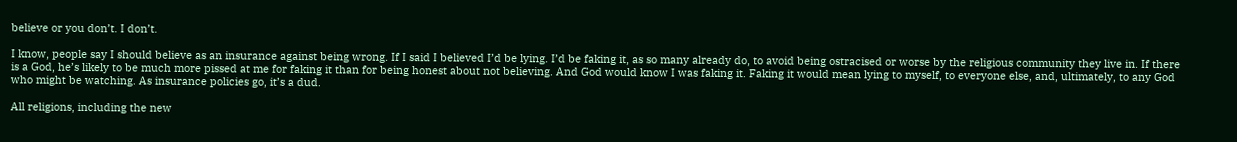believe or you don’t. I don’t.

I know, people say I should believe as an insurance against being wrong. If I said I believed I’d be lying. I’d be faking it, as so many already do, to avoid being ostracised or worse by the religious community they live in. If there is a God, he’s likely to be much more pissed at me for faking it than for being honest about not believing. And God would know I was faking it. Faking it would mean lying to myself, to everyone else, and, ultimately, to any God who might be watching. As insurance policies go, it’s a dud.

All religions, including the new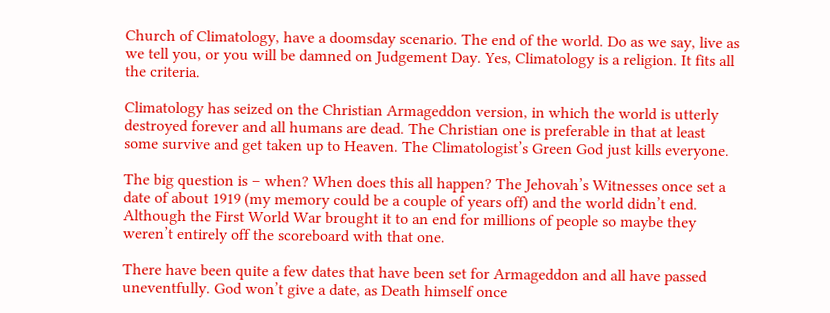Church of Climatology, have a doomsday scenario. The end of the world. Do as we say, live as we tell you, or you will be damned on Judgement Day. Yes, Climatology is a religion. It fits all the criteria.

Climatology has seized on the Christian Armageddon version, in which the world is utterly destroyed forever and all humans are dead. The Christian one is preferable in that at least some survive and get taken up to Heaven. The Climatologist’s Green God just kills everyone.

The big question is – when? When does this all happen? The Jehovah’s Witnesses once set a date of about 1919 (my memory could be a couple of years off) and the world didn’t end. Although the First World War brought it to an end for millions of people so maybe they weren’t entirely off the scoreboard with that one.

There have been quite a few dates that have been set for Armageddon and all have passed uneventfully. God won’t give a date, as Death himself once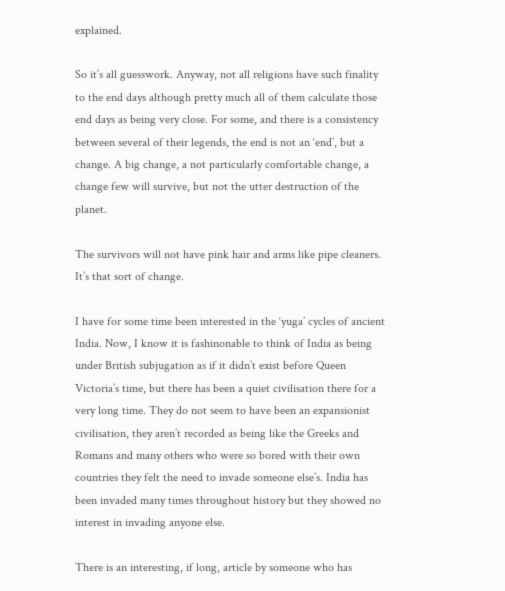explained.

So it’s all guesswork. Anyway, not all religions have such finality to the end days although pretty much all of them calculate those end days as being very close. For some, and there is a consistency between several of their legends, the end is not an ‘end’, but a change. A big change, a not particularly comfortable change, a change few will survive, but not the utter destruction of the planet.

The survivors will not have pink hair and arms like pipe cleaners. It’s that sort of change.

I have for some time been interested in the ‘yuga’ cycles of ancient India. Now, I know it is fashinonable to think of India as being under British subjugation as if it didn’t exist before Queen Victoria’s time, but there has been a quiet civilisation there for a very long time. They do not seem to have been an expansionist civilisation, they aren’t recorded as being like the Greeks and Romans and many others who were so bored with their own countries they felt the need to invade someone else’s. India has been invaded many times throughout history but they showed no interest in invading anyone else.

There is an interesting, if long, article by someone who has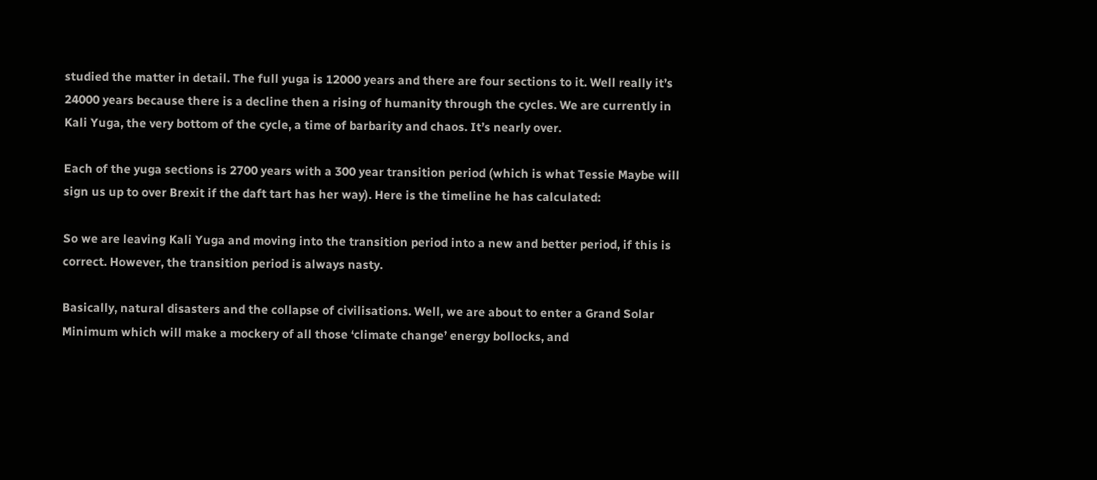studied the matter in detail. The full yuga is 12000 years and there are four sections to it. Well really it’s 24000 years because there is a decline then a rising of humanity through the cycles. We are currently in Kali Yuga, the very bottom of the cycle, a time of barbarity and chaos. It’s nearly over.

Each of the yuga sections is 2700 years with a 300 year transition period (which is what Tessie Maybe will sign us up to over Brexit if the daft tart has her way). Here is the timeline he has calculated:

So we are leaving Kali Yuga and moving into the transition period into a new and better period, if this is correct. However, the transition period is always nasty.

Basically, natural disasters and the collapse of civilisations. Well, we are about to enter a Grand Solar Minimum which will make a mockery of all those ‘climate change’ energy bollocks, and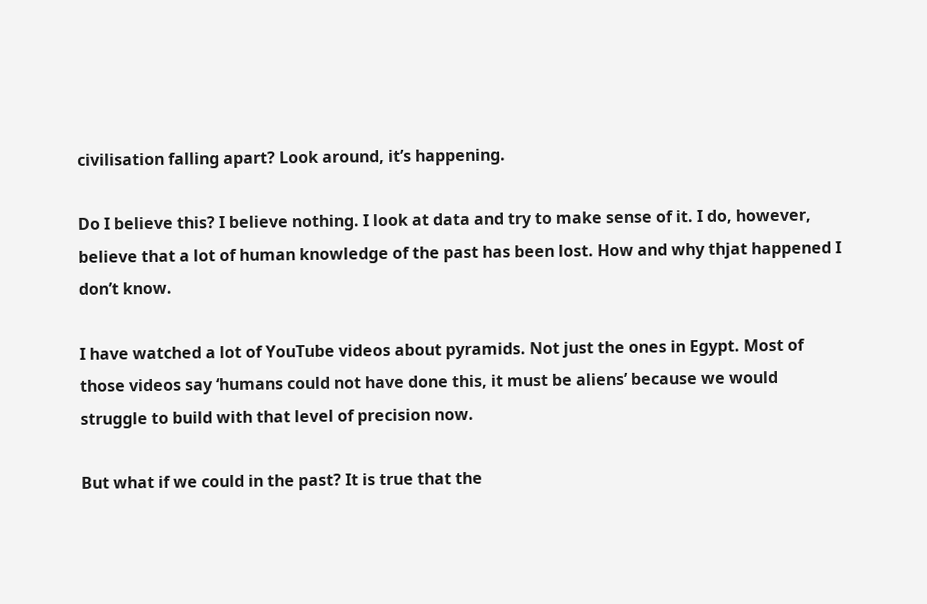civilisation falling apart? Look around, it’s happening.

Do I believe this? I believe nothing. I look at data and try to make sense of it. I do, however, believe that a lot of human knowledge of the past has been lost. How and why thjat happened I don’t know.

I have watched a lot of YouTube videos about pyramids. Not just the ones in Egypt. Most of those videos say ‘humans could not have done this, it must be aliens’ because we would struggle to build with that level of precision now.

But what if we could in the past? It is true that the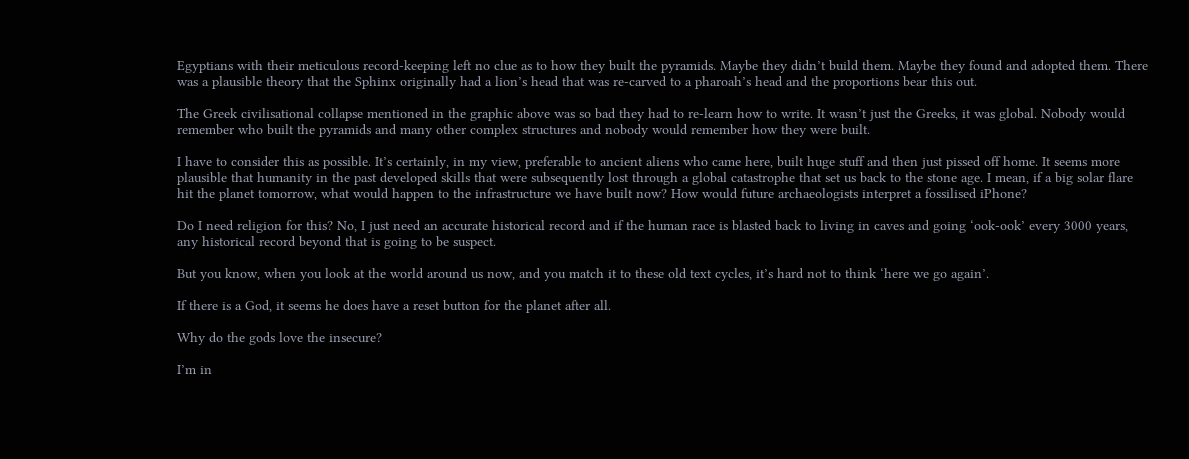Egyptians with their meticulous record-keeping left no clue as to how they built the pyramids. Maybe they didn’t build them. Maybe they found and adopted them. There was a plausible theory that the Sphinx originally had a lion’s head that was re-carved to a pharoah’s head and the proportions bear this out.

The Greek civilisational collapse mentioned in the graphic above was so bad they had to re-learn how to write. It wasn’t just the Greeks, it was global. Nobody would remember who built the pyramids and many other complex structures and nobody would remember how they were built.

I have to consider this as possible. It’s certainly, in my view, preferable to ancient aliens who came here, built huge stuff and then just pissed off home. It seems more plausible that humanity in the past developed skills that were subsequently lost through a global catastrophe that set us back to the stone age. I mean, if a big solar flare hit the planet tomorrow, what would happen to the infrastructure we have built now? How would future archaeologists interpret a fossilised iPhone?

Do I need religion for this? No, I just need an accurate historical record and if the human race is blasted back to living in caves and going ‘ook-ook’ every 3000 years, any historical record beyond that is going to be suspect.

But you know, when you look at the world around us now, and you match it to these old text cycles, it’s hard not to think ‘here we go again’.

If there is a God, it seems he does have a reset button for the planet after all.

Why do the gods love the insecure?

I’m in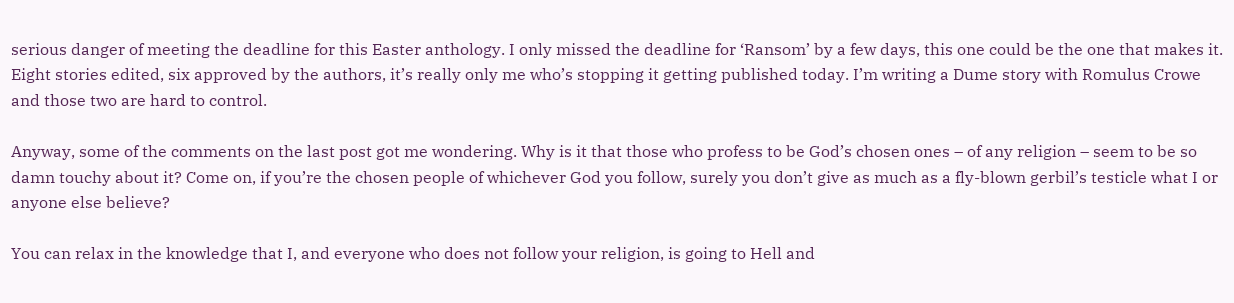serious danger of meeting the deadline for this Easter anthology. I only missed the deadline for ‘Ransom’ by a few days, this one could be the one that makes it. Eight stories edited, six approved by the authors, it’s really only me who’s stopping it getting published today. I’m writing a Dume story with Romulus Crowe and those two are hard to control.

Anyway, some of the comments on the last post got me wondering. Why is it that those who profess to be God’s chosen ones – of any religion – seem to be so damn touchy about it? Come on, if you’re the chosen people of whichever God you follow, surely you don’t give as much as a fly-blown gerbil’s testicle what I or anyone else believe?

You can relax in the knowledge that I, and everyone who does not follow your religion, is going to Hell and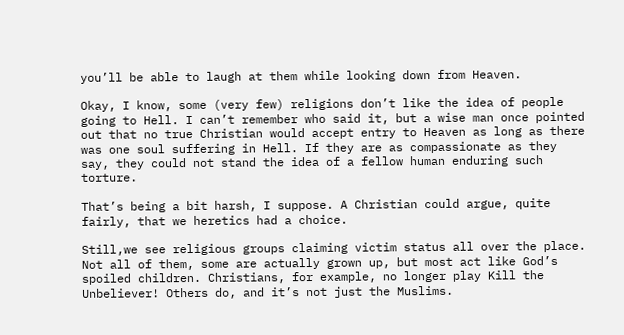you’ll be able to laugh at them while looking down from Heaven.

Okay, I know, some (very few) religions don’t like the idea of people going to Hell. I can’t remember who said it, but a wise man once pointed out that no true Christian would accept entry to Heaven as long as there was one soul suffering in Hell. If they are as compassionate as they say, they could not stand the idea of a fellow human enduring such torture.

That’s being a bit harsh, I suppose. A Christian could argue, quite fairly, that we heretics had a choice.

Still,we see religious groups claiming victim status all over the place. Not all of them, some are actually grown up, but most act like God’s spoiled children. Christians, for example, no longer play Kill the Unbeliever! Others do, and it’s not just the Muslims.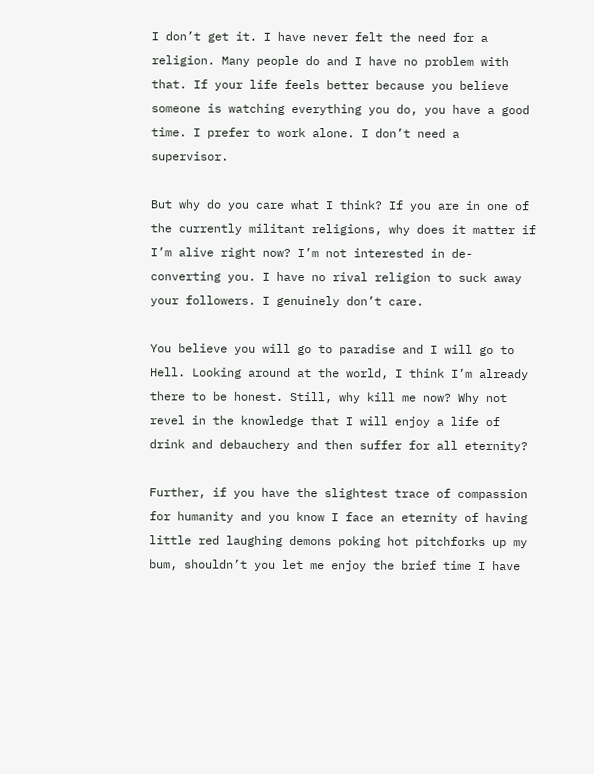I don’t get it. I have never felt the need for a religion. Many people do and I have no problem with that. If your life feels better because you believe someone is watching everything you do, you have a good time. I prefer to work alone. I don’t need a supervisor.

But why do you care what I think? If you are in one of the currently militant religions, why does it matter if I’m alive right now? I’m not interested in de-converting you. I have no rival religion to suck away your followers. I genuinely don’t care.

You believe you will go to paradise and I will go to Hell. Looking around at the world, I think I’m already there to be honest. Still, why kill me now? Why not revel in the knowledge that I will enjoy a life of drink and debauchery and then suffer for all eternity?

Further, if you have the slightest trace of compassion for humanity and you know I face an eternity of having little red laughing demons poking hot pitchforks up my bum, shouldn’t you let me enjoy the brief time I have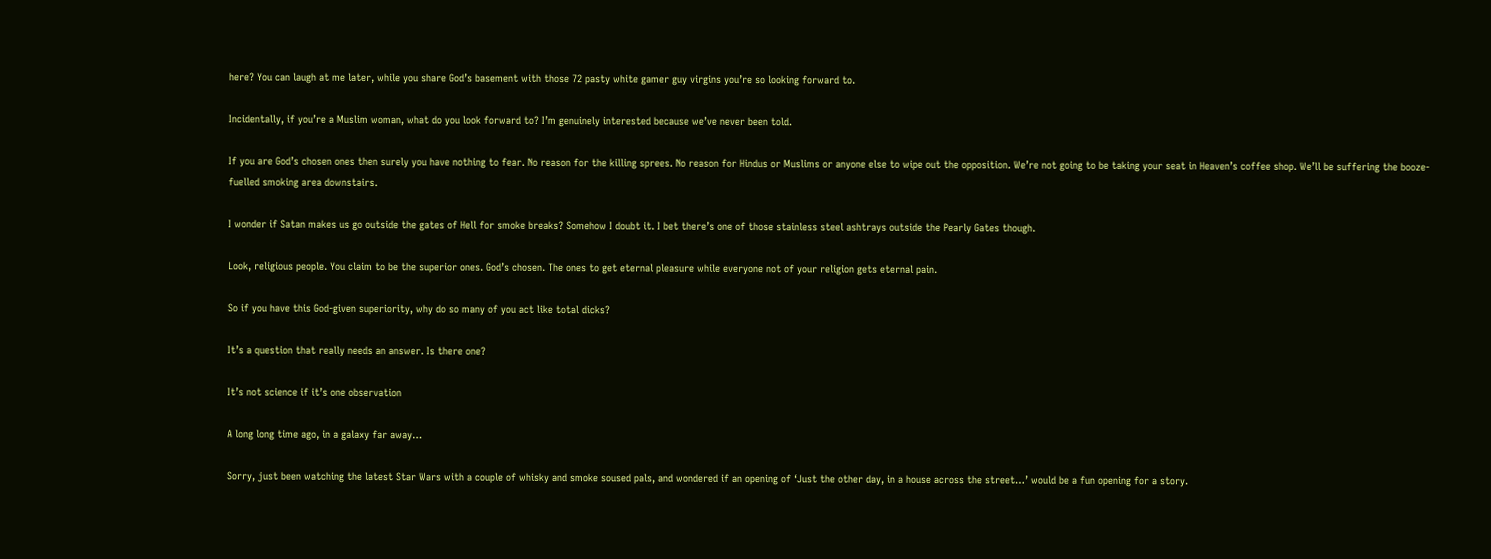here? You can laugh at me later, while you share God’s basement with those 72 pasty white gamer guy virgins you’re so looking forward to.

Incidentally, if you’re a Muslim woman, what do you look forward to? I’m genuinely interested because we’ve never been told.

If you are God’s chosen ones then surely you have nothing to fear. No reason for the killing sprees. No reason for Hindus or Muslims or anyone else to wipe out the opposition. We’re not going to be taking your seat in Heaven’s coffee shop. We’ll be suffering the booze-fuelled smoking area downstairs.

I wonder if Satan makes us go outside the gates of Hell for smoke breaks? Somehow I doubt it. I bet there’s one of those stainless steel ashtrays outside the Pearly Gates though.

Look, religious people. You claim to be the superior ones. God’s chosen. The ones to get eternal pleasure while everyone not of your religion gets eternal pain.

So if you have this God-given superiority, why do so many of you act like total dicks?

It’s a question that really needs an answer. Is there one?

It’s not science if it’s one observation

A long long time ago, in a galaxy far away…

Sorry, just been watching the latest Star Wars with a couple of whisky and smoke soused pals, and wondered if an opening of ‘Just the other day, in a house across the street…’ would be a fun opening for a story.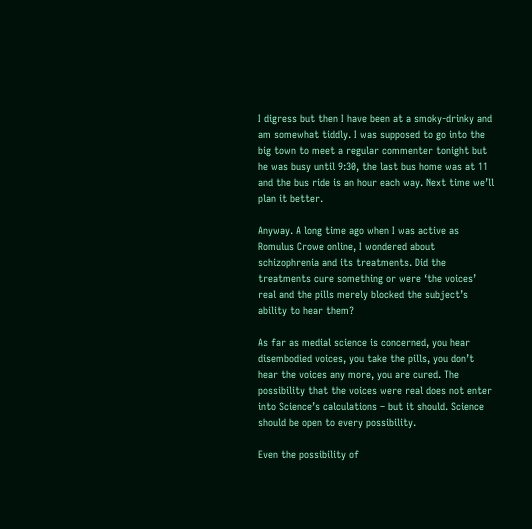I digress but then I have been at a smoky-drinky and am somewhat tiddly. I was supposed to go into the big town to meet a regular commenter tonight but he was busy until 9:30, the last bus home was at 11 and the bus ride is an hour each way. Next time we’ll plan it better.

Anyway. A long time ago when I was active as Romulus Crowe online, I wondered about schizophrenia and its treatments. Did the treatments cure something or were ‘the voices’ real and the pills merely blocked the subject’s ability to hear them?

As far as medial science is concerned, you hear disembodied voices, you take the pills, you don’t hear the voices any more, you are cured. The possibility that the voices were real does not enter into Science’s calculations – but it should. Science should be open to every possibility.

Even the possibility of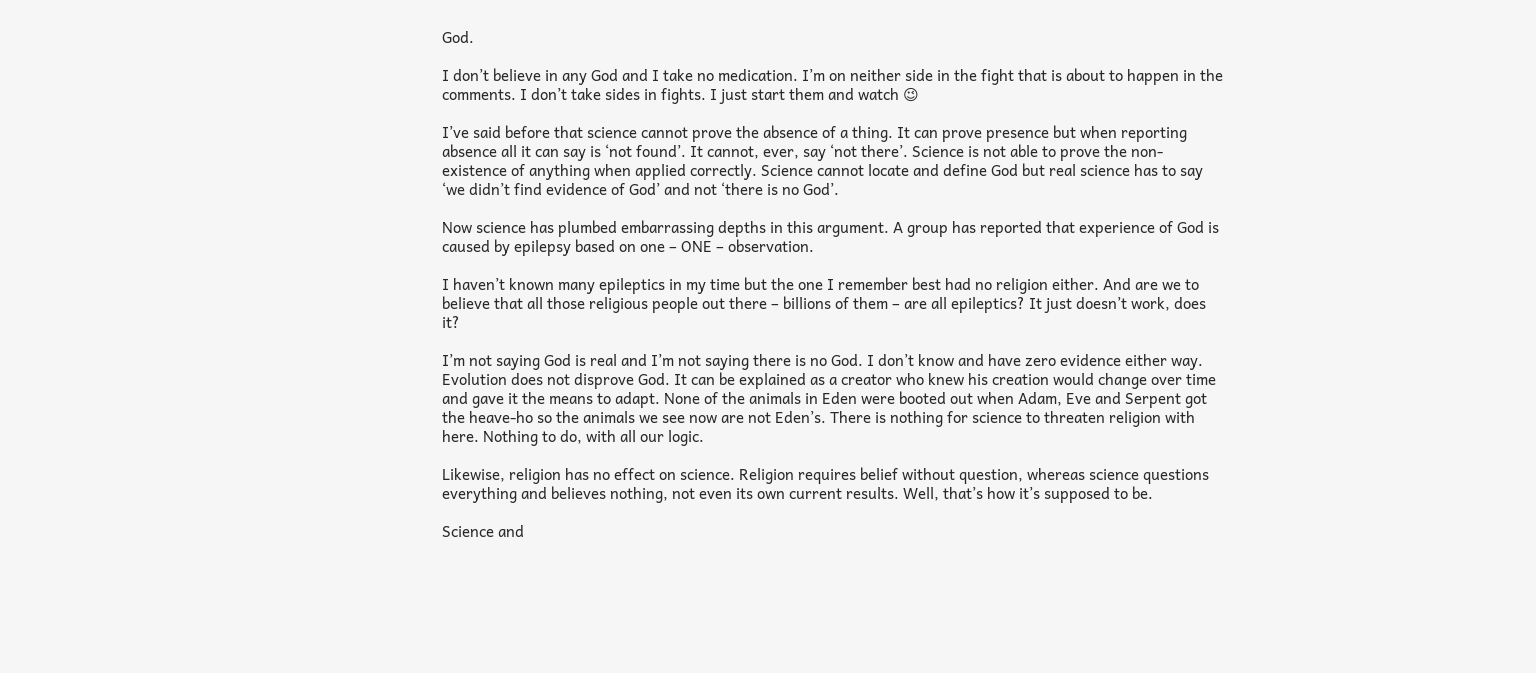God.

I don’t believe in any God and I take no medication. I’m on neither side in the fight that is about to happen in the comments. I don’t take sides in fights. I just start them and watch 😉

I’ve said before that science cannot prove the absence of a thing. It can prove presence but when reporting absence all it can say is ‘not found’. It cannot, ever, say ‘not there’. Science is not able to prove the non-existence of anything when applied correctly. Science cannot locate and define God but real science has to say ‘we didn’t find evidence of God’ and not ‘there is no God’.

Now science has plumbed embarrassing depths in this argument. A group has reported that experience of God is caused by epilepsy based on one – ONE – observation.

I haven’t known many epileptics in my time but the one I remember best had no religion either. And are we to believe that all those religious people out there – billions of them – are all epileptics? It just doesn’t work, does it?

I’m not saying God is real and I’m not saying there is no God. I don’t know and have zero evidence either way. Evolution does not disprove God. It can be explained as a creator who knew his creation would change over time and gave it the means to adapt. None of the animals in Eden were booted out when Adam, Eve and Serpent got the heave-ho so the animals we see now are not Eden’s. There is nothing for science to threaten religion with here. Nothing to do, with all our logic.

Likewise, religion has no effect on science. Religion requires belief without question, whereas science questions everything and believes nothing, not even its own current results. Well, that’s how it’s supposed to be.

Science and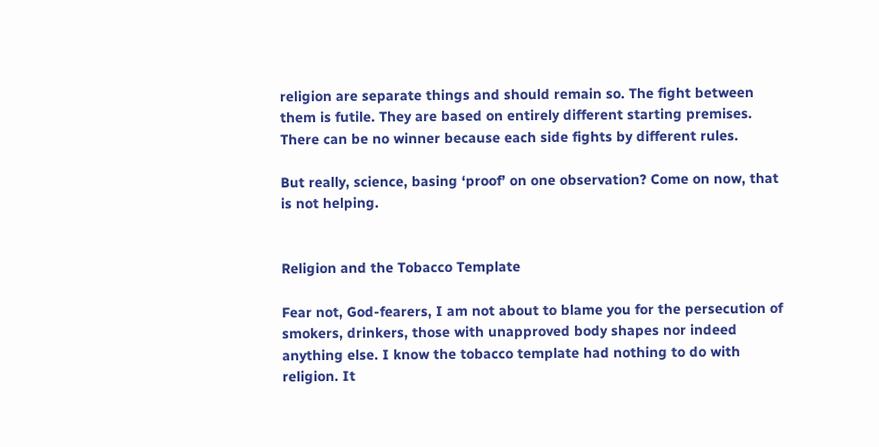religion are separate things and should remain so. The fight between them is futile. They are based on entirely different starting premises. There can be no winner because each side fights by different rules.

But really, science, basing ‘proof’ on one observation? Come on now, that is not helping.


Religion and the Tobacco Template

Fear not, God-fearers, I am not about to blame you for the persecution of smokers, drinkers, those with unapproved body shapes nor indeed anything else. I know the tobacco template had nothing to do with religion. It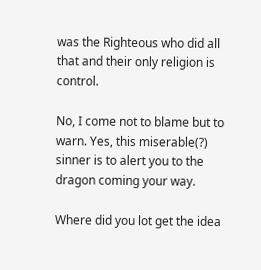was the Righteous who did all that and their only religion is control.

No, I come not to blame but to warn. Yes, this miserable(?) sinner is to alert you to the dragon coming your way.

Where did you lot get the idea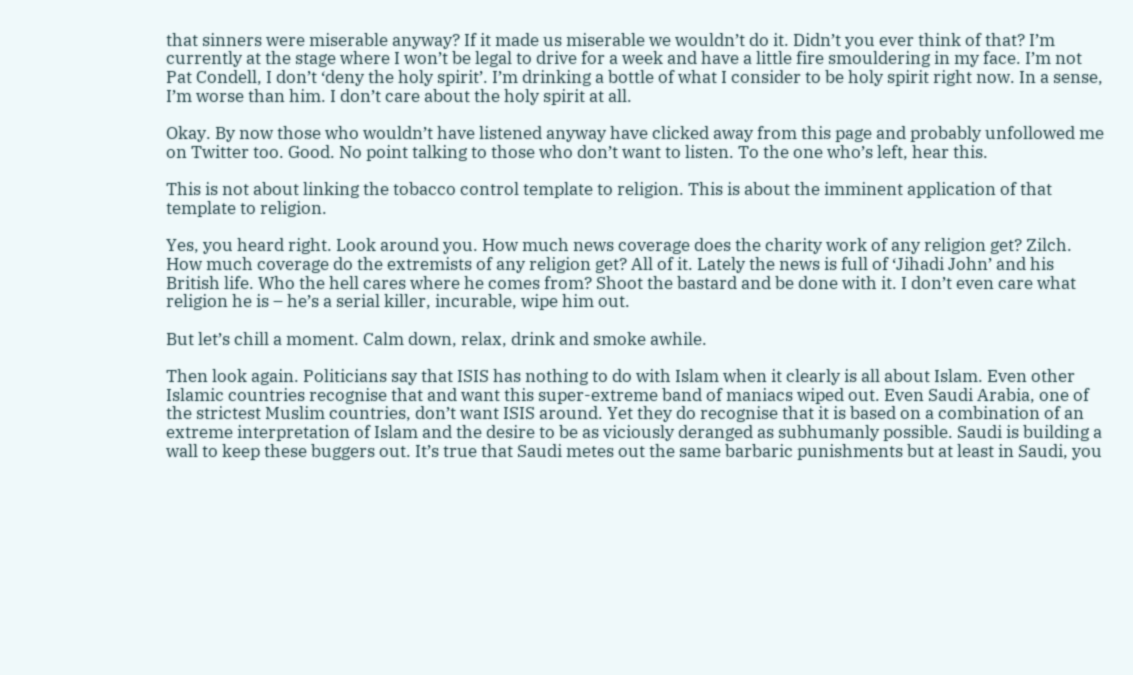that sinners were miserable anyway? If it made us miserable we wouldn’t do it. Didn’t you ever think of that? I’m currently at the stage where I won’t be legal to drive for a week and have a little fire smouldering in my face. I’m not Pat Condell, I don’t ‘deny the holy spirit’. I’m drinking a bottle of what I consider to be holy spirit right now. In a sense, I’m worse than him. I don’t care about the holy spirit at all.

Okay. By now those who wouldn’t have listened anyway have clicked away from this page and probably unfollowed me on Twitter too. Good. No point talking to those who don’t want to listen. To the one who’s left, hear this.

This is not about linking the tobacco control template to religion. This is about the imminent application of that template to religion.

Yes, you heard right. Look around you. How much news coverage does the charity work of any religion get? Zilch. How much coverage do the extremists of any religion get? All of it. Lately the news is full of ‘Jihadi John’ and his British life. Who the hell cares where he comes from? Shoot the bastard and be done with it. I don’t even care what religion he is – he’s a serial killer, incurable, wipe him out.

But let’s chill a moment. Calm down, relax, drink and smoke awhile.

Then look again. Politicians say that ISIS has nothing to do with Islam when it clearly is all about Islam. Even other Islamic countries recognise that and want this super-extreme band of maniacs wiped out. Even Saudi Arabia, one of the strictest Muslim countries, don’t want ISIS around. Yet they do recognise that it is based on a combination of an extreme interpretation of Islam and the desire to be as viciously deranged as subhumanly possible. Saudi is building a wall to keep these buggers out. It’s true that Saudi metes out the same barbaric punishments but at least in Saudi, you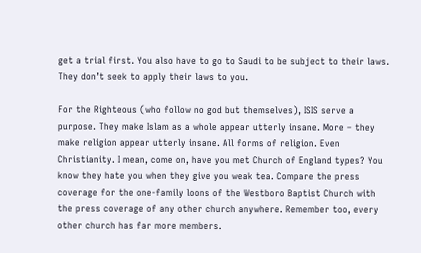get a trial first. You also have to go to Saudi to be subject to their laws. They don’t seek to apply their laws to you.

For the Righteous (who follow no god but themselves), ISIS serve a purpose. They make Islam as a whole appear utterly insane. More – they make religion appear utterly insane. All forms of religion. Even Christianity. I mean, come on, have you met Church of England types? You know they hate you when they give you weak tea. Compare the press coverage for the one-family loons of the Westboro Baptist Church with the press coverage of any other church anywhere. Remember too, every other church has far more members.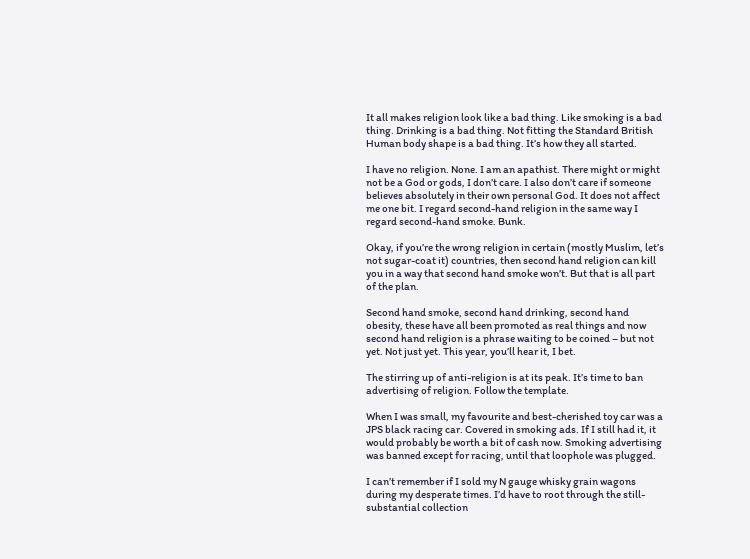It all makes religion look like a bad thing. Like smoking is a bad thing. Drinking is a bad thing. Not fitting the Standard British Human body shape is a bad thing. It’s how they all started.

I have no religion. None. I am an apathist. There might or might not be a God or gods, I don’t care. I also don’t care if someone believes absolutely in their own personal God. It does not affect me one bit. I regard second-hand religion in the same way I regard second-hand smoke. Bunk.

Okay, if you’re the wrong religion in certain (mostly Muslim, let’s not sugar-coat it) countries, then second hand religion can kill you in a way that second hand smoke won’t. But that is all part of the plan.

Second hand smoke, second hand drinking, second hand obesity, these have all been promoted as real things and now second hand religion is a phrase waiting to be coined – but not yet. Not just yet. This year, you’ll hear it, I bet.

The stirring up of anti-religion is at its peak. It’s time to ban advertising of religion. Follow the template.

When I was small, my favourite and best-cherished toy car was a JPS black racing car. Covered in smoking ads. If I still had it, it would probably be worth a bit of cash now. Smoking advertising was banned except for racing, until that loophole was plugged.

I can’t remember if I sold my N gauge whisky grain wagons during my desperate times. I’d have to root through the still-substantial collection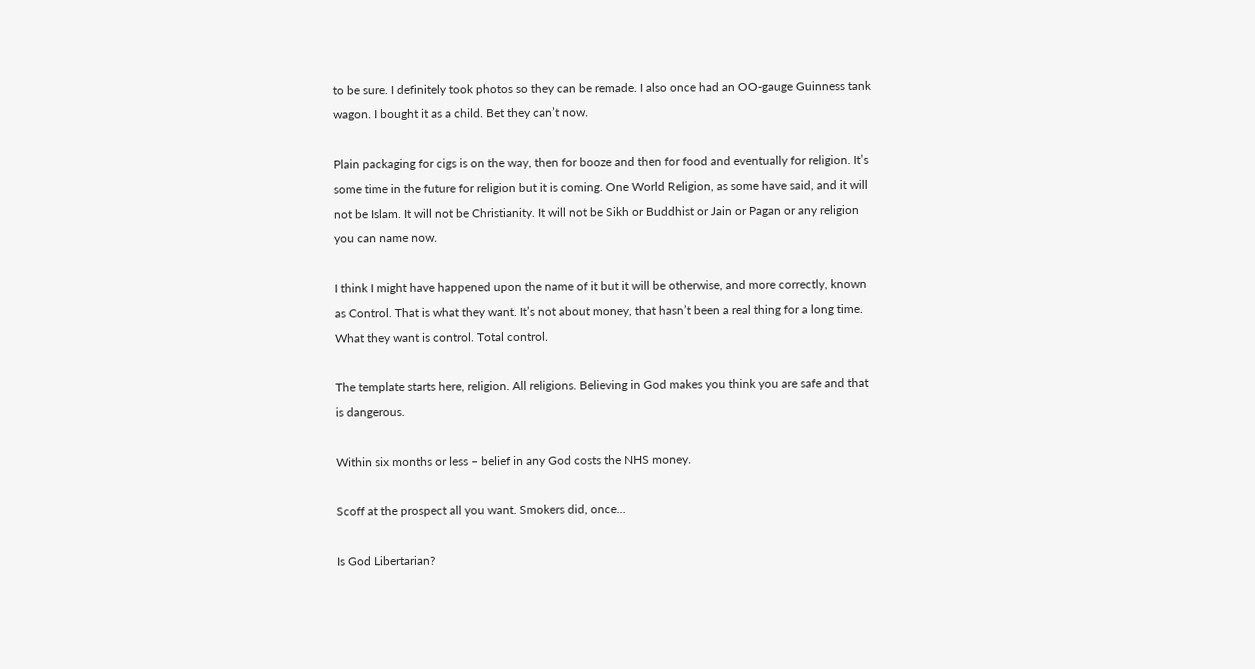to be sure. I definitely took photos so they can be remade. I also once had an OO-gauge Guinness tank wagon. I bought it as a child. Bet they can’t now.

Plain packaging for cigs is on the way, then for booze and then for food and eventually for religion. It’s some time in the future for religion but it is coming. One World Religion, as some have said, and it will not be Islam. It will not be Christianity. It will not be Sikh or Buddhist or Jain or Pagan or any religion you can name now.

I think I might have happened upon the name of it but it will be otherwise, and more correctly, known as Control. That is what they want. It’s not about money, that hasn’t been a real thing for a long time. What they want is control. Total control.

The template starts here, religion. All religions. Believing in God makes you think you are safe and that is dangerous.

Within six months or less – belief in any God costs the NHS money.

Scoff at the prospect all you want. Smokers did, once…

Is God Libertarian?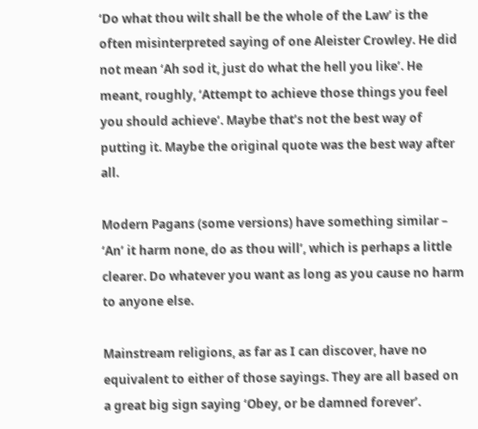‘Do what thou wilt shall be the whole of the Law’ is the often misinterpreted saying of one Aleister Crowley. He did not mean ‘Ah sod it, just do what the hell you like’. He meant, roughly, ‘Attempt to achieve those things you feel you should achieve’. Maybe that’s not the best way of putting it. Maybe the original quote was the best way after all.

Modern Pagans (some versions) have something similar – ‘An’ it harm none, do as thou will’, which is perhaps a little clearer. Do whatever you want as long as you cause no harm to anyone else.

Mainstream religions, as far as I can discover, have no equivalent to either of those sayings. They are all based on a great big sign saying ‘Obey, or be damned forever’.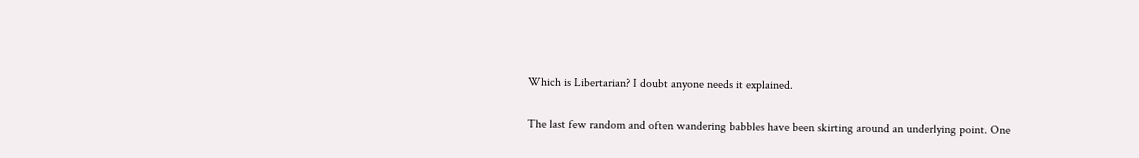Which is Libertarian? I doubt anyone needs it explained.

The last few random and often wandering babbles have been skirting around an underlying point. One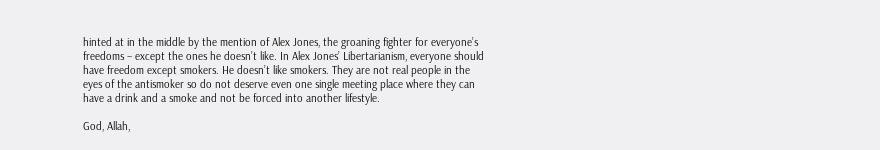hinted at in the middle by the mention of Alex Jones, the groaning fighter for everyone’s freedoms – except the ones he doesn’t like. In Alex Jones’ Libertarianism, everyone should have freedom except smokers. He doesn’t like smokers. They are not real people in the eyes of the antismoker so do not deserve even one single meeting place where they can have a drink and a smoke and not be forced into another lifestyle.

God, Allah,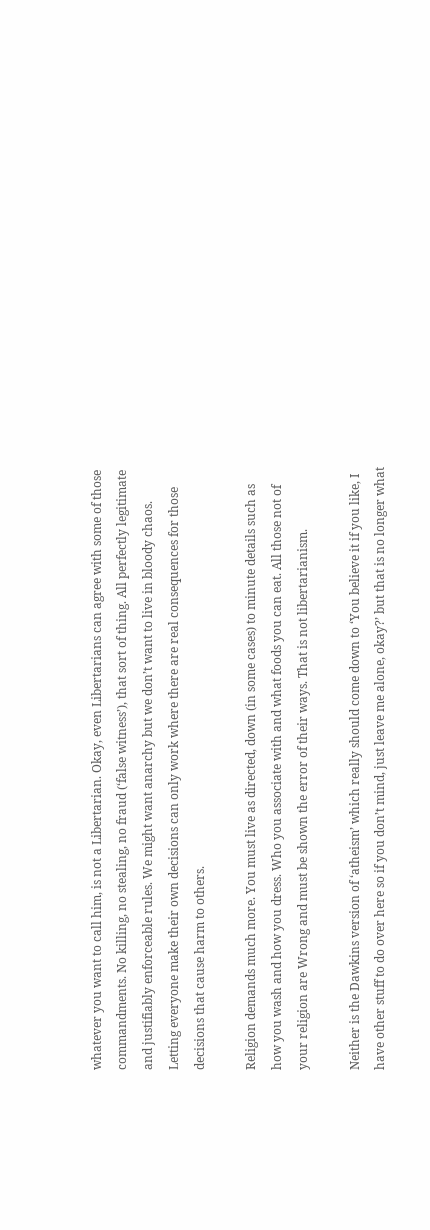whatever you want to call him, is not a Libertarian. Okay, even Libertarians can agree with some of those commandments. No killing, no stealing, no fraud (‘false witness’), that sort of thing. All perfectly legitimate and justifiably enforceable rules. We might want anarchy but we don’t want to live in bloody chaos. Letting everyone make their own decisions can only work where there are real consequences for those decisions that cause harm to others.

Religion demands much more. You must live as directed, down (in some cases) to minute details such as how you wash and how you dress. Who you associate with and what foods you can eat. All those not of your religion are Wrong and must be shown the error of their ways. That is not libertarianism.

Neither is the Dawkins version of ‘atheism’ which really should come down to ‘You believe it if you like, I have other stuff to do over here so if you don’t mind, just leave me alone, okay?’ but that is no longer what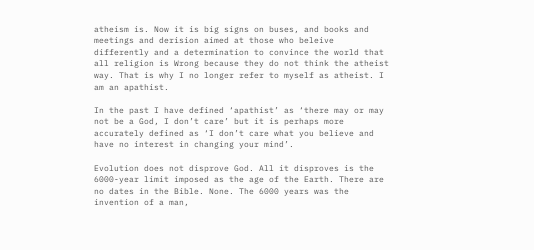atheism is. Now it is big signs on buses, and books and meetings and derision aimed at those who beleive differently and a determination to convince the world that all religion is Wrong because they do not think the atheist way. That is why I no longer refer to myself as atheist. I am an apathist.

In the past I have defined ‘apathist’ as ‘there may or may not be a God, I don’t care’ but it is perhaps more accurately defined as ‘I don’t care what you believe and have no interest in changing your mind’.

Evolution does not disprove God. All it disproves is the 6000-year limit imposed as the age of the Earth. There are no dates in the Bible. None. The 6000 years was the invention of a man,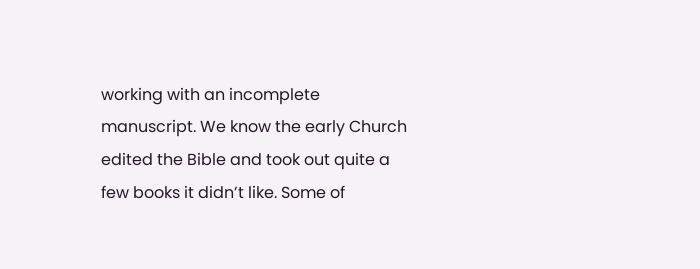working with an incomplete manuscript. We know the early Church edited the Bible and took out quite a few books it didn’t like. Some of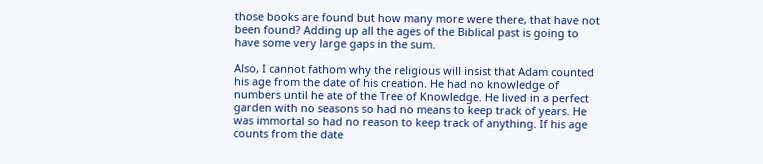those books are found but how many more were there, that have not been found? Adding up all the ages of the Biblical past is going to have some very large gaps in the sum.

Also, I cannot fathom why the religious will insist that Adam counted his age from the date of his creation. He had no knowledge of numbers until he ate of the Tree of Knowledge. He lived in a perfect garden with no seasons so had no means to keep track of years. He was immortal so had no reason to keep track of anything. If his age counts from the date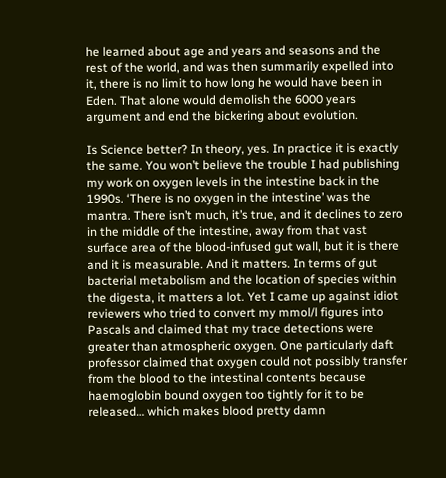he learned about age and years and seasons and the rest of the world, and was then summarily expelled into it, there is no limit to how long he would have been in Eden. That alone would demolish the 6000 years argument and end the bickering about evolution.

Is Science better? In theory, yes. In practice it is exactly the same. You won’t believe the trouble I had publishing my work on oxygen levels in the intestine back in the 1990s. ‘There is no oxygen in the intestine’ was the mantra. There isn’t much, it’s true, and it declines to zero in the middle of the intestine, away from that vast surface area of the blood-infused gut wall, but it is there and it is measurable. And it matters. In terms of gut bacterial metabolism and the location of species within the digesta, it matters a lot. Yet I came up against idiot reviewers who tried to convert my mmol/l figures into Pascals and claimed that my trace detections were greater than atmospheric oxygen. One particularly daft professor claimed that oxygen could not possibly transfer from the blood to the intestinal contents because haemoglobin bound oxygen too tightly for it to be released… which makes blood pretty damn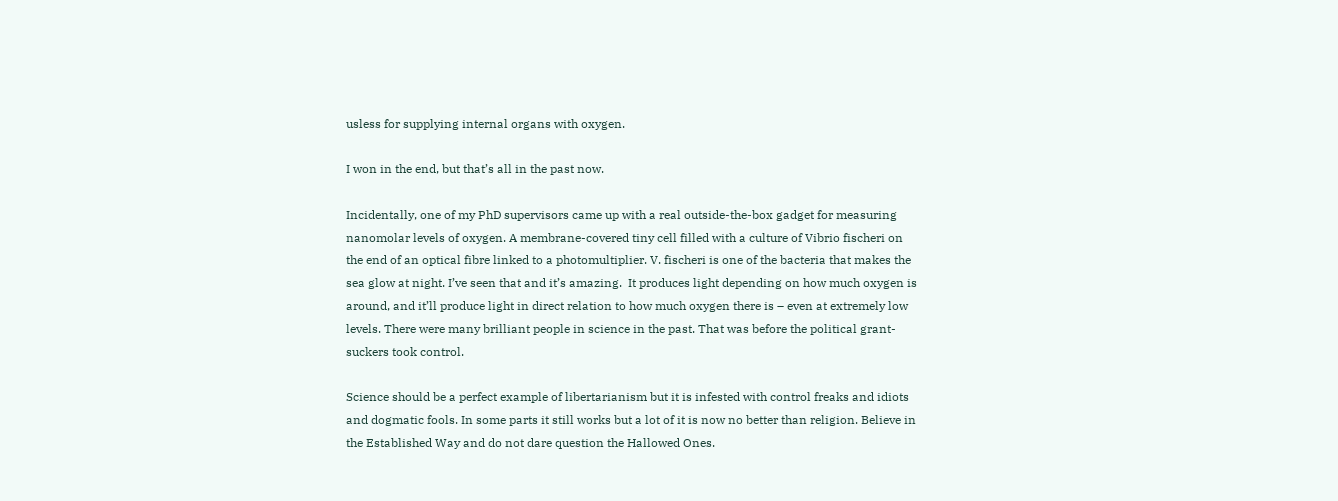usless for supplying internal organs with oxygen.

I won in the end, but that’s all in the past now.

Incidentally, one of my PhD supervisors came up with a real outside-the-box gadget for measuring nanomolar levels of oxygen. A membrane-covered tiny cell filled with a culture of Vibrio fischeri on the end of an optical fibre linked to a photomultiplier. V. fischeri is one of the bacteria that makes the sea glow at night. I’ve seen that and it’s amazing.  It produces light depending on how much oxygen is around, and it’ll produce light in direct relation to how much oxygen there is – even at extremely low levels. There were many brilliant people in science in the past. That was before the political grant-suckers took control.

Science should be a perfect example of libertarianism but it is infested with control freaks and idiots and dogmatic fools. In some parts it still works but a lot of it is now no better than religion. Believe in the Established Way and do not dare question the Hallowed Ones.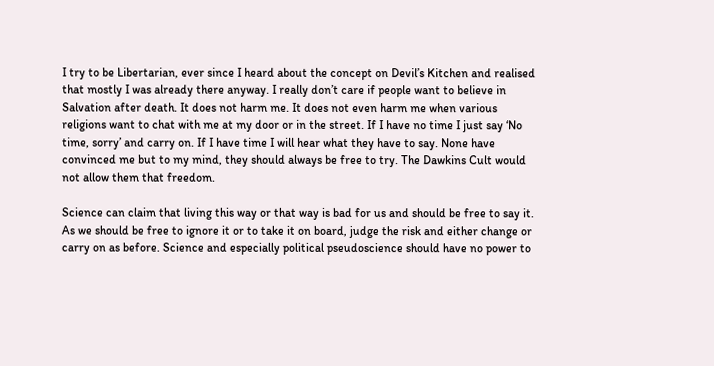I try to be Libertarian, ever since I heard about the concept on Devil’s Kitchen and realised that mostly I was already there anyway. I really don’t care if people want to believe in Salvation after death. It does not harm me. It does not even harm me when various religions want to chat with me at my door or in the street. If I have no time I just say ‘No time, sorry’ and carry on. If I have time I will hear what they have to say. None have convinced me but to my mind, they should always be free to try. The Dawkins Cult would not allow them that freedom.

Science can claim that living this way or that way is bad for us and should be free to say it. As we should be free to ignore it or to take it on board, judge the risk and either change or carry on as before. Science and especially political pseudoscience should have no power to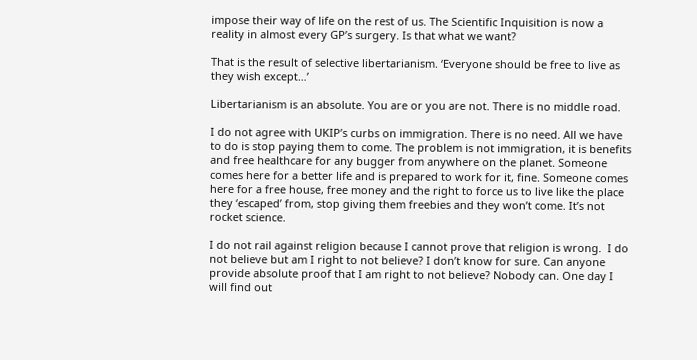impose their way of life on the rest of us. The Scientific Inquisition is now a reality in almost every GP’s surgery. Is that what we want?

That is the result of selective libertarianism. ‘Everyone should be free to live as they wish except…’

Libertarianism is an absolute. You are or you are not. There is no middle road.

I do not agree with UKIP’s curbs on immigration. There is no need. All we have to do is stop paying them to come. The problem is not immigration, it is benefits and free healthcare for any bugger from anywhere on the planet. Someone comes here for a better life and is prepared to work for it, fine. Someone comes here for a free house, free money and the right to force us to live like the place they ‘escaped’ from, stop giving them freebies and they won’t come. It’s not rocket science.

I do not rail against religion because I cannot prove that religion is wrong.  I do not believe but am I right to not believe? I don’t know for sure. Can anyone provide absolute proof that I am right to not believe? Nobody can. One day I will find out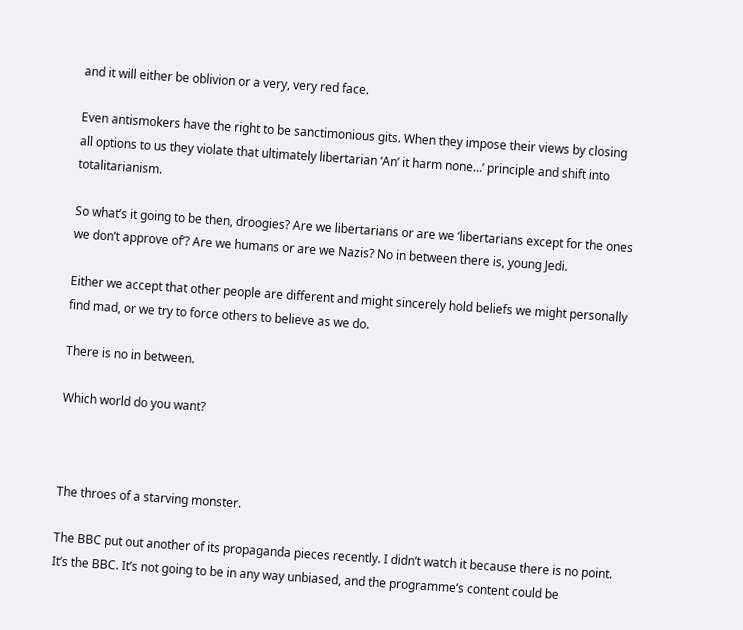and it will either be oblivion or a very, very red face.

Even antismokers have the right to be sanctimonious gits. When they impose their views by closing all options to us they violate that ultimately libertarian ‘An’ it harm none…’ principle and shift into totalitarianism.

So what’s it going to be then, droogies? Are we libertarians or are we ‘libertarians except for the ones we don’t approve of’? Are we humans or are we Nazis? No in between there is, young Jedi.

Either we accept that other people are different and might sincerely hold beliefs we might personally find mad, or we try to force others to believe as we do.

There is no in between.

Which world do you want?



The throes of a starving monster.

The BBC put out another of its propaganda pieces recently. I didn’t watch it because there is no point. It’s the BBC. It’s not going to be in any way unbiased, and the programme’s content could be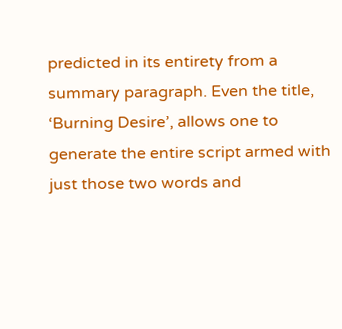predicted in its entirety from a summary paragraph. Even the title, ‘Burning Desire’, allows one to generate the entire script armed with just those two words and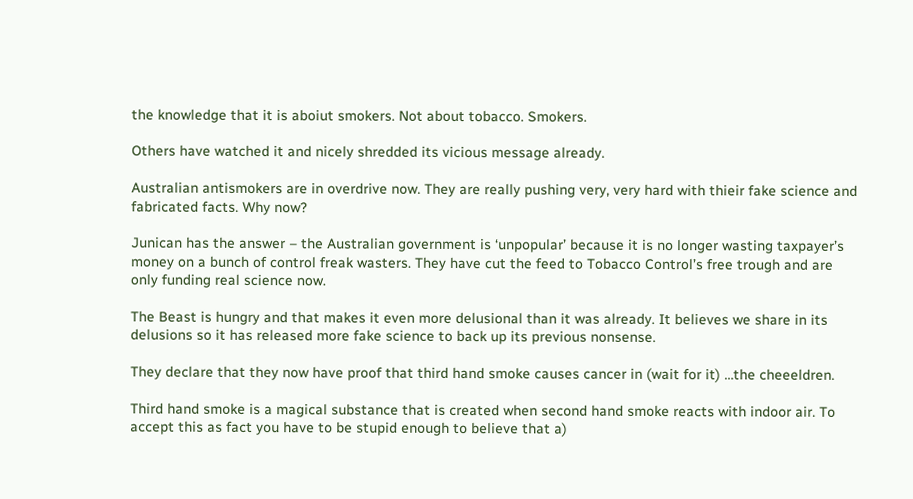the knowledge that it is aboiut smokers. Not about tobacco. Smokers.

Others have watched it and nicely shredded its vicious message already.

Australian antismokers are in overdrive now. They are really pushing very, very hard with thieir fake science and fabricated facts. Why now?

Junican has the answer – the Australian government is ‘unpopular’ because it is no longer wasting taxpayer’s money on a bunch of control freak wasters. They have cut the feed to Tobacco Control’s free trough and are only funding real science now.

The Beast is hungry and that makes it even more delusional than it was already. It believes we share in its delusions so it has released more fake science to back up its previous nonsense.

They declare that they now have proof that third hand smoke causes cancer in (wait for it) …the cheeeldren.

Third hand smoke is a magical substance that is created when second hand smoke reacts with indoor air. To accept this as fact you have to be stupid enough to believe that a)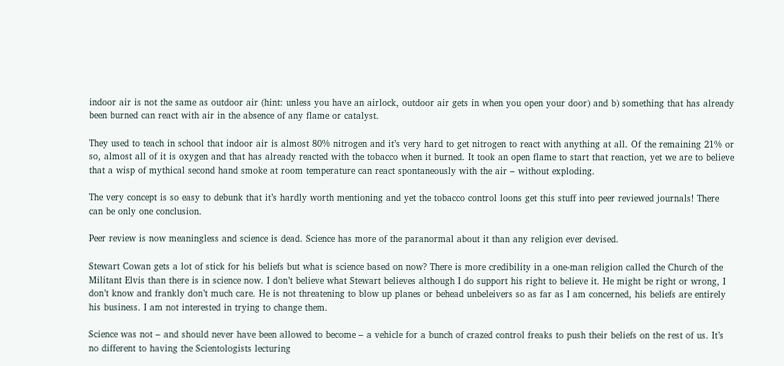indoor air is not the same as outdoor air (hint: unless you have an airlock, outdoor air gets in when you open your door) and b) something that has already been burned can react with air in the absence of any flame or catalyst.

They used to teach in school that indoor air is almost 80% nitrogen and it’s very hard to get nitrogen to react with anything at all. Of the remaining 21% or so, almost all of it is oxygen and that has already reacted with the tobacco when it burned. It took an open flame to start that reaction, yet we are to believe that a wisp of mythical second hand smoke at room temperature can react spontaneously with the air – without exploding.

The very concept is so easy to debunk that it’s hardly worth mentioning and yet the tobacco control loons get this stuff into peer reviewed journals! There can be only one conclusion.

Peer review is now meaningless and science is dead. Science has more of the paranormal about it than any religion ever devised.

Stewart Cowan gets a lot of stick for his beliefs but what is science based on now? There is more credibility in a one-man religion called the Church of the Militant Elvis than there is in science now. I don’t believe what Stewart believes although I do support his right to believe it. He might be right or wrong, I don’t know and frankly don’t much care. He is not threatening to blow up planes or behead unbeleivers so as far as I am concerned, his beliefs are entirely his business. I am not interested in trying to change them.

Science was not – and should never have been allowed to become – a vehicle for a bunch of crazed control freaks to push their beliefs on the rest of us. It’s no different to having the Scientologists lecturing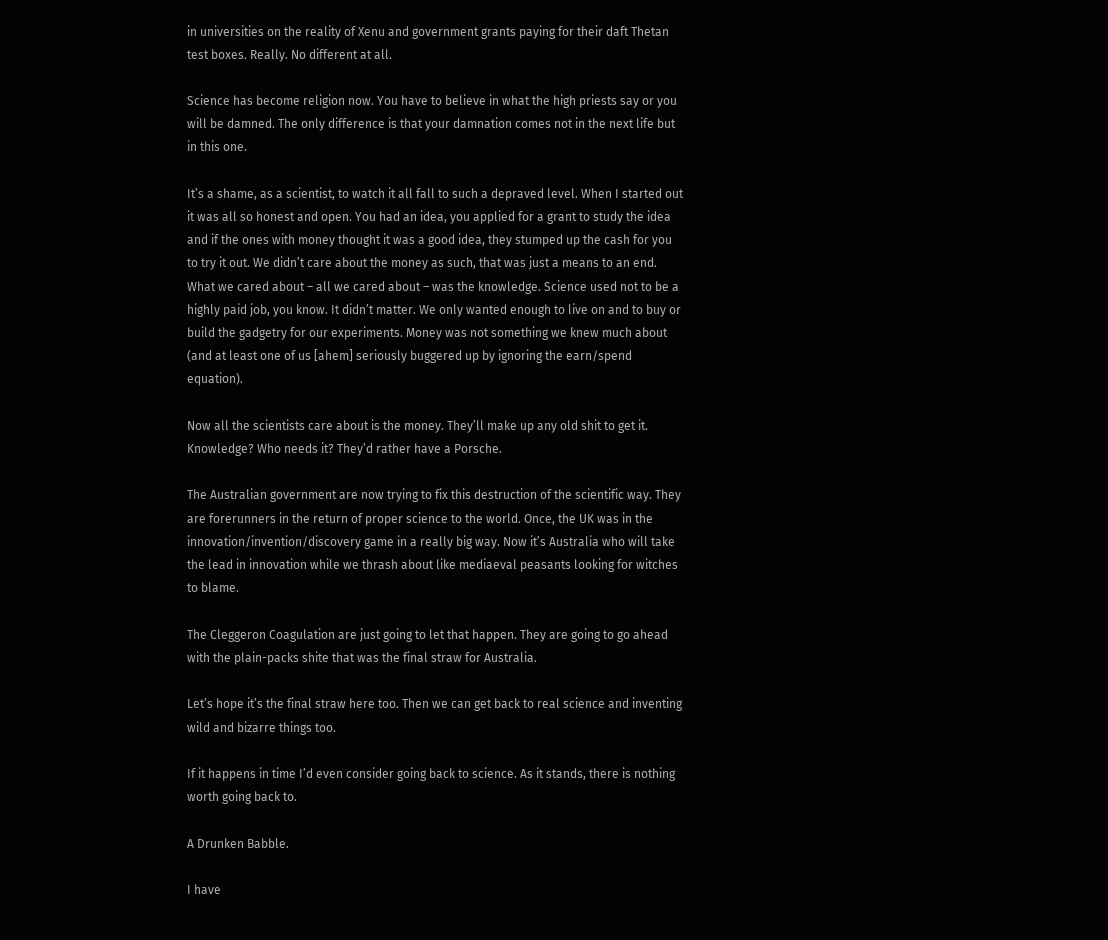in universities on the reality of Xenu and government grants paying for their daft Thetan test boxes. Really. No different at all.

Science has become religion now. You have to believe in what the high priests say or you will be damned. The only difference is that your damnation comes not in the next life but in this one.

It’s a shame, as a scientist, to watch it all fall to such a depraved level. When I started out it was all so honest and open. You had an idea, you applied for a grant to study the idea and if the ones with money thought it was a good idea, they stumped up the cash for you to try it out. We didn’t care about the money as such, that was just a means to an end. What we cared about – all we cared about – was the knowledge. Science used not to be a highly paid job, you know. It didn’t matter. We only wanted enough to live on and to buy or build the gadgetry for our experiments. Money was not something we knew much about (and at least one of us [ahem] seriously buggered up by ignoring the earn/spend equation).

Now all the scientists care about is the money. They’ll make up any old shit to get it. Knowledge? Who needs it? They’d rather have a Porsche.

The Australian government are now trying to fix this destruction of the scientific way. They are forerunners in the return of proper science to the world. Once, the UK was in the innovation/invention/discovery game in a really big way. Now it’s Australia who will take the lead in innovation while we thrash about like mediaeval peasants looking for witches to blame.

The Cleggeron Coagulation are just going to let that happen. They are going to go ahead with the plain-packs shite that was the final straw for Australia.

Let’s hope it’s the final straw here too. Then we can get back to real science and inventing wild and bizarre things too.

If it happens in time I’d even consider going back to science. As it stands, there is nothing worth going back to.

A Drunken Babble.

I have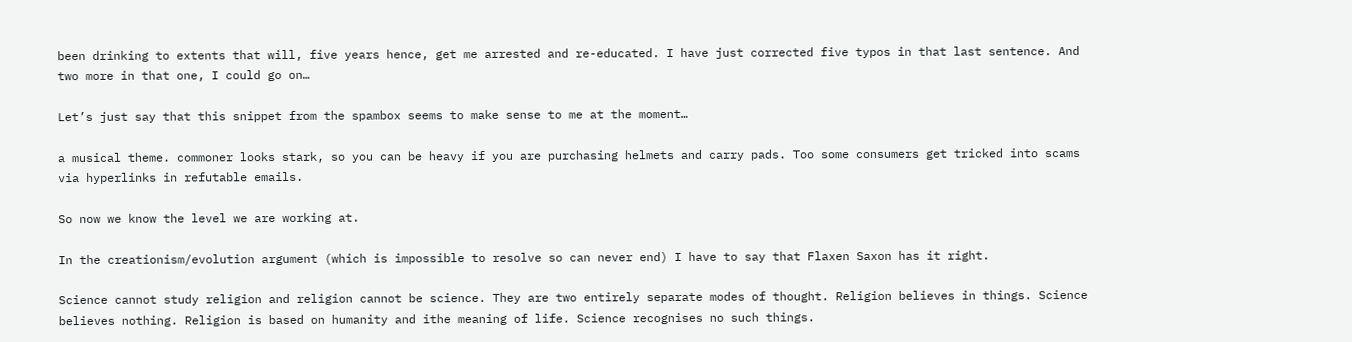been drinking to extents that will, five years hence, get me arrested and re-educated. I have just corrected five typos in that last sentence. And two more in that one, I could go on…

Let’s just say that this snippet from the spambox seems to make sense to me at the moment…

a musical theme. commoner looks stark, so you can be heavy if you are purchasing helmets and carry pads. Too some consumers get tricked into scams via hyperlinks in refutable emails.

So now we know the level we are working at.

In the creationism/evolution argument (which is impossible to resolve so can never end) I have to say that Flaxen Saxon has it right.

Science cannot study religion and religion cannot be science. They are two entirely separate modes of thought. Religion believes in things. Science believes nothing. Religion is based on humanity and ithe meaning of life. Science recognises no such things.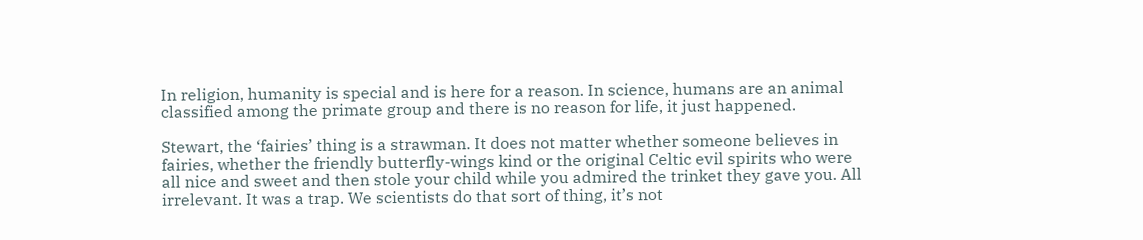In religion, humanity is special and is here for a reason. In science, humans are an animal classified among the primate group and there is no reason for life, it just happened.

Stewart, the ‘fairies’ thing is a strawman. It does not matter whether someone believes in fairies, whether the friendly butterfly-wings kind or the original Celtic evil spirits who were all nice and sweet and then stole your child while you admired the trinket they gave you. All irrelevant. It was a trap. We scientists do that sort of thing, it’s not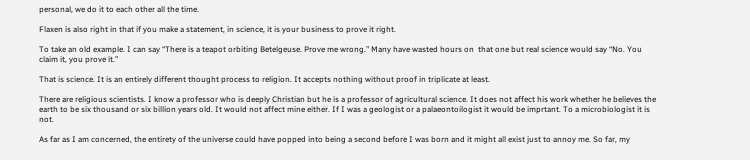personal, we do it to each other all the time.

Flaxen is also right in that if you make a statement, in science, it is your business to prove it right.

To take an old example. I can say “There is a teapot orbiting Betelgeuse. Prove me wrong.” Many have wasted hours on  that one but real science would say “No. You claim it, you prove it.”

That is science. It is an entirely different thought process to religion. It accepts nothing without proof in triplicate at least.

There are religious scientists. I know a professor who is deeply Christian but he is a professor of agricultural science. It does not affect his work whether he believes the earth to be six thousand or six billion years old. It would not affect mine either. If I was a geologist or a palaeontoilogist it would be imprtant. To a microbiologist it is not.

As far as I am concerned, the entirety of the universe could have popped into being a second before I was born and it might all exist just to annoy me. So far, my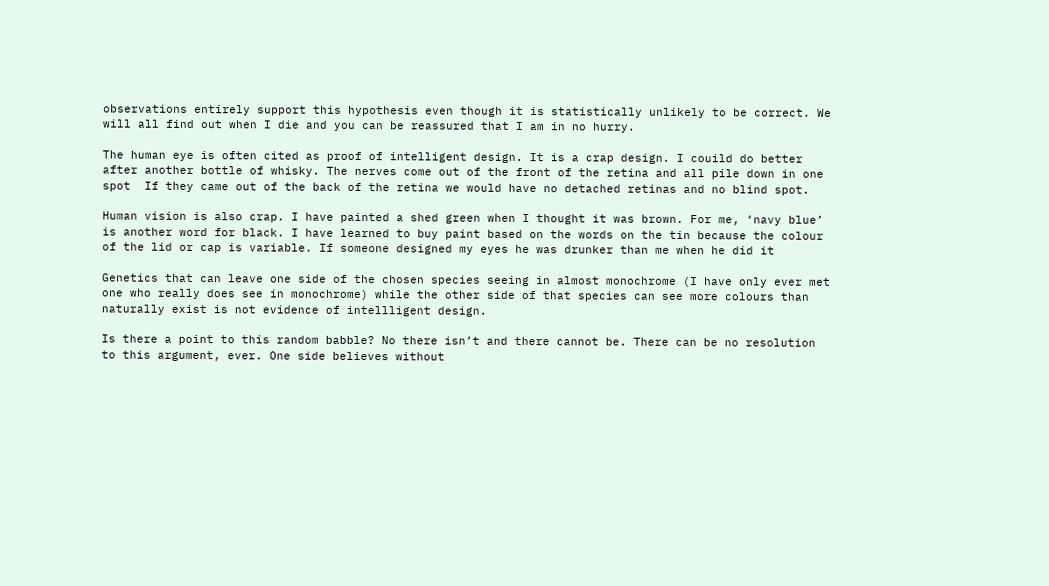observations entirely support this hypothesis even though it is statistically unlikely to be correct. We will all find out when I die and you can be reassured that I am in no hurry.

The human eye is often cited as proof of intelligent design. It is a crap design. I couild do better after another bottle of whisky. The nerves come out of the front of the retina and all pile down in one spot  If they came out of the back of the retina we would have no detached retinas and no blind spot.

Human vision is also crap. I have painted a shed green when I thought it was brown. For me, ‘navy blue’ is another word for black. I have learned to buy paint based on the words on the tin because the colour of the lid or cap is variable. If someone designed my eyes he was drunker than me when he did it

Genetics that can leave one side of the chosen species seeing in almost monochrome (I have only ever met one who really does see in monochrome) while the other side of that species can see more colours than naturally exist is not evidence of intellligent design.

Is there a point to this random babble? No there isn’t and there cannot be. There can be no resolution to this argument, ever. One side believes without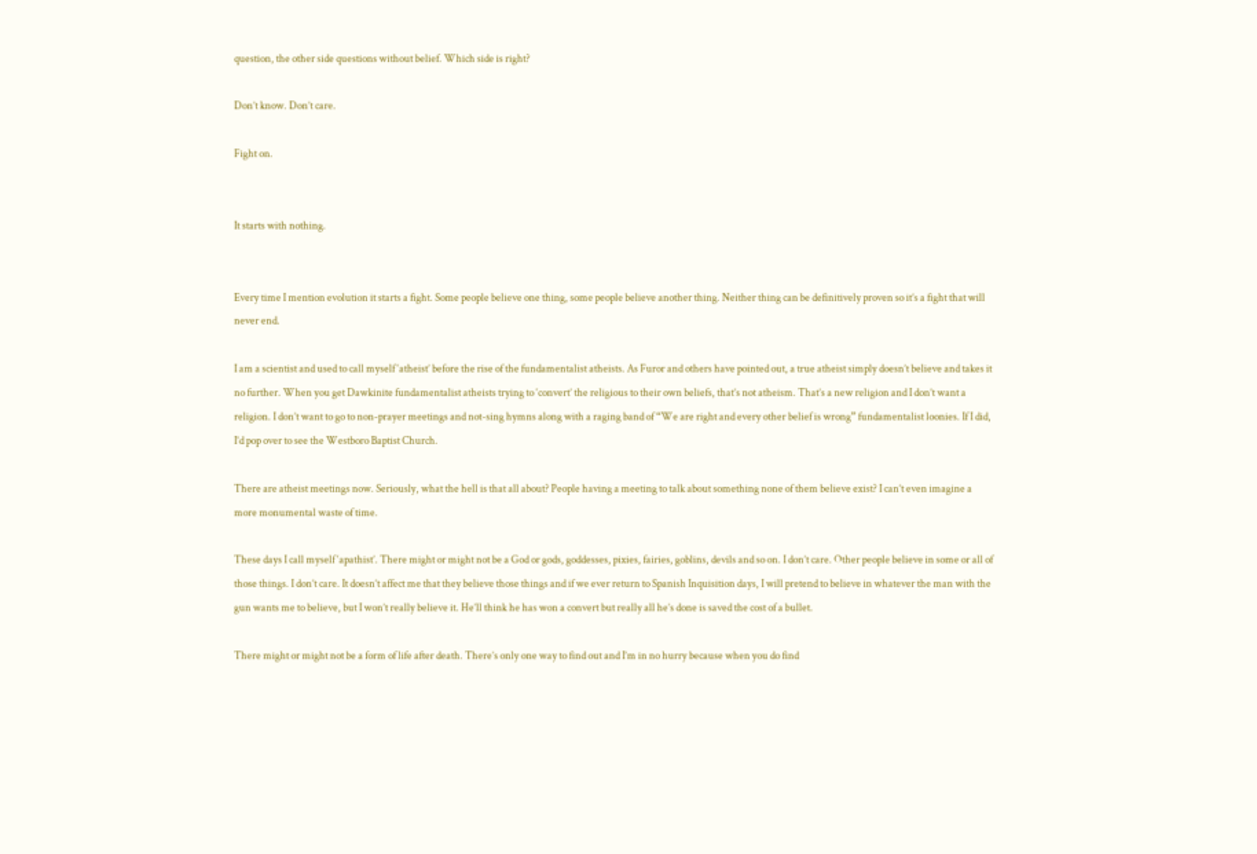question, the other side questions without belief. Which side is right?

Don’t know. Don’t care.

Fight on.


It starts with nothing.


Every time I mention evolution it starts a fight. Some people believe one thing, some people believe another thing. Neither thing can be definitively proven so it’s a fight that will never end.

I am a scientist and used to call myself ‘atheist’ before the rise of the fundamentalist atheists. As Furor and others have pointed out, a true atheist simply doesn’t believe and takes it no further. When you get Dawkinite fundamentalist atheists trying to ‘convert’ the religious to their own beliefs, that’s not atheism. That’s a new religion and I don’t want a religion. I don’t want to go to non-prayer meetings and not-sing hymns along with a raging band of “We are right and every other belief is wrong” fundamentalist loonies. If I did, I’d pop over to see the Westboro Baptist Church.

There are atheist meetings now. Seriously, what the hell is that all about? People having a meeting to talk about something none of them believe exist? I can’t even imagine a more monumental waste of time.

These days I call myself ‘apathist’. There might or might not be a God or gods, goddesses, pixies, fairies, goblins, devils and so on. I don’t care. Other people believe in some or all of those things. I don’t care. It doesn’t affect me that they believe those things and if we ever return to Spanish Inquisition days, I will pretend to believe in whatever the man with the gun wants me to believe, but I won’t really believe it. He’ll think he has won a convert but really all he’s done is saved the cost of a bullet.

There might or might not be a form of life after death. There’s only one way to find out and I’m in no hurry because when you do find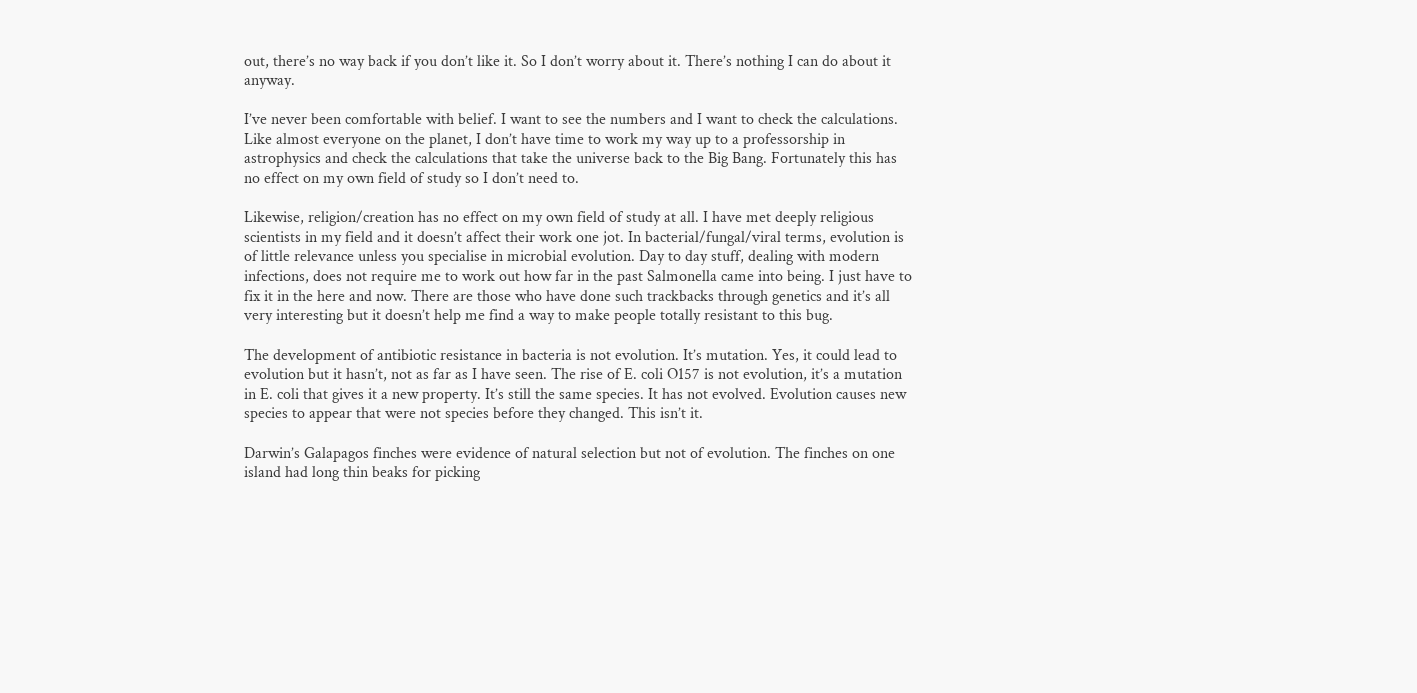out, there’s no way back if you don’t like it. So I don’t worry about it. There’s nothing I can do about it anyway.

I’ve never been comfortable with belief. I want to see the numbers and I want to check the calculations. Like almost everyone on the planet, I don’t have time to work my way up to a professorship in astrophysics and check the calculations that take the universe back to the Big Bang. Fortunately this has no effect on my own field of study so I don’t need to.

Likewise, religion/creation has no effect on my own field of study at all. I have met deeply religious scientists in my field and it doesn’t affect their work one jot. In bacterial/fungal/viral terms, evolution is of little relevance unless you specialise in microbial evolution. Day to day stuff, dealing with modern infections, does not require me to work out how far in the past Salmonella came into being. I just have to fix it in the here and now. There are those who have done such trackbacks through genetics and it’s all very interesting but it doesn’t help me find a way to make people totally resistant to this bug.

The development of antibiotic resistance in bacteria is not evolution. It’s mutation. Yes, it could lead to evolution but it hasn’t, not as far as I have seen. The rise of E. coli O157 is not evolution, it’s a mutation in E. coli that gives it a new property. It’s still the same species. It has not evolved. Evolution causes new species to appear that were not species before they changed. This isn’t it.

Darwin’s Galapagos finches were evidence of natural selection but not of evolution. The finches on one island had long thin beaks for picking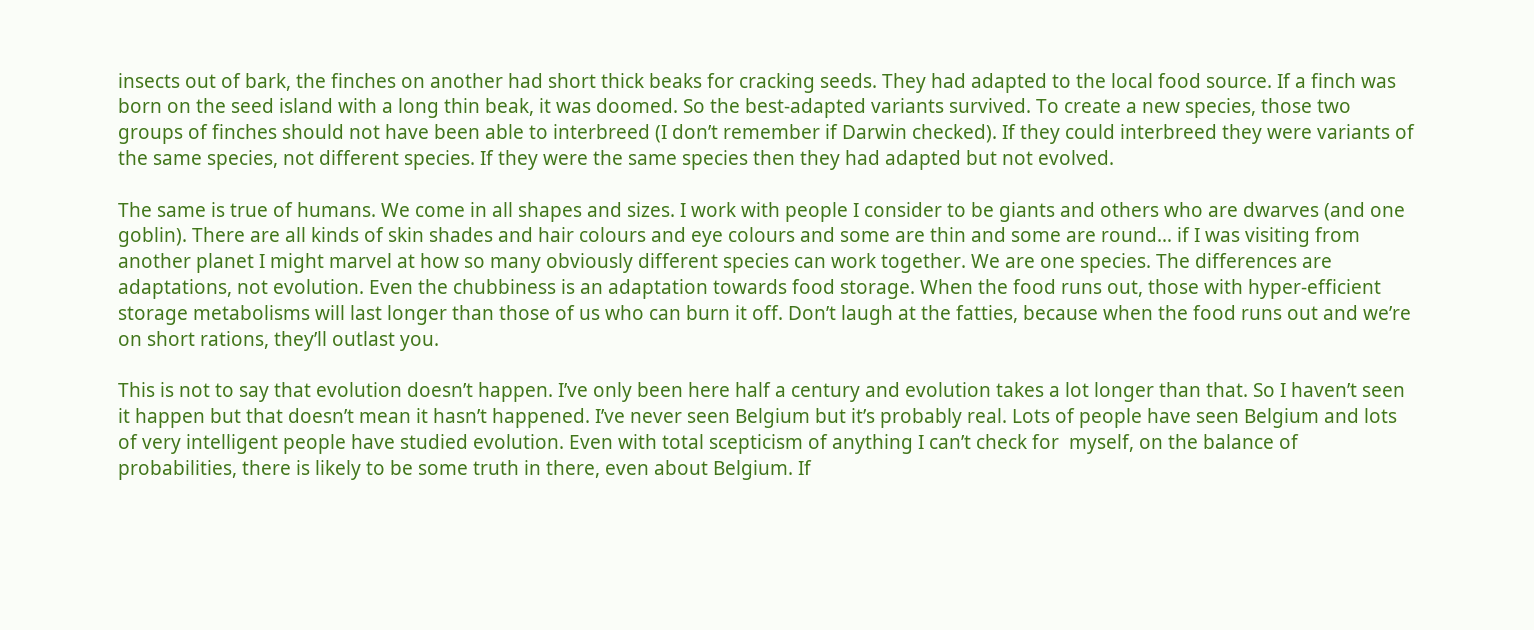insects out of bark, the finches on another had short thick beaks for cracking seeds. They had adapted to the local food source. If a finch was born on the seed island with a long thin beak, it was doomed. So the best-adapted variants survived. To create a new species, those two groups of finches should not have been able to interbreed (I don’t remember if Darwin checked). If they could interbreed they were variants of the same species, not different species. If they were the same species then they had adapted but not evolved.

The same is true of humans. We come in all shapes and sizes. I work with people I consider to be giants and others who are dwarves (and one goblin). There are all kinds of skin shades and hair colours and eye colours and some are thin and some are round… if I was visiting from another planet I might marvel at how so many obviously different species can work together. We are one species. The differences are adaptations, not evolution. Even the chubbiness is an adaptation towards food storage. When the food runs out, those with hyper-efficient storage metabolisms will last longer than those of us who can burn it off. Don’t laugh at the fatties, because when the food runs out and we’re on short rations, they’ll outlast you.

This is not to say that evolution doesn’t happen. I’ve only been here half a century and evolution takes a lot longer than that. So I haven’t seen it happen but that doesn’t mean it hasn’t happened. I’ve never seen Belgium but it’s probably real. Lots of people have seen Belgium and lots of very intelligent people have studied evolution. Even with total scepticism of anything I can’t check for  myself, on the balance of probabilities, there is likely to be some truth in there, even about Belgium. If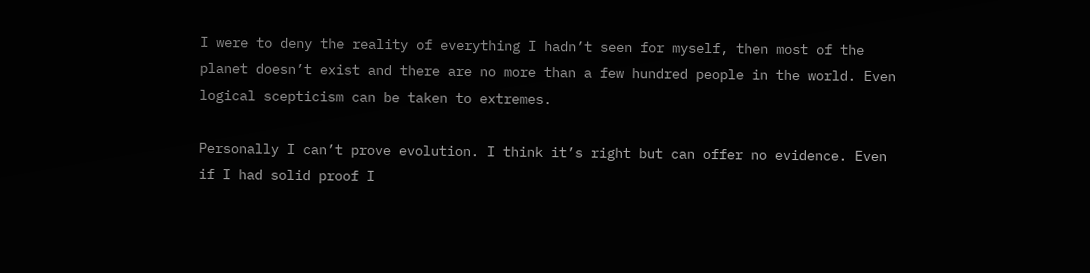I were to deny the reality of everything I hadn’t seen for myself, then most of the planet doesn’t exist and there are no more than a few hundred people in the world. Even logical scepticism can be taken to extremes.

Personally I can’t prove evolution. I think it’s right but can offer no evidence. Even if I had solid proof I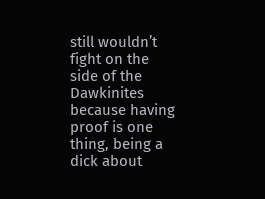still wouldn’t fight on the side of the Dawkinites because having proof is one thing, being a dick about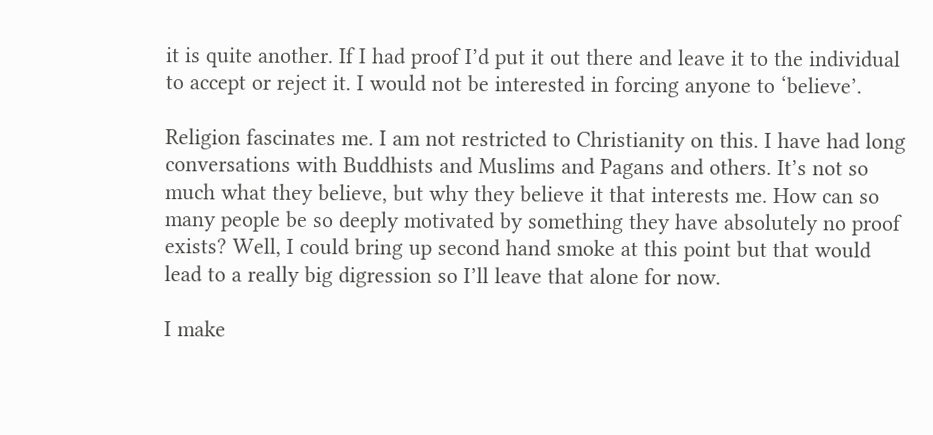it is quite another. If I had proof I’d put it out there and leave it to the individual to accept or reject it. I would not be interested in forcing anyone to ‘believe’.

Religion fascinates me. I am not restricted to Christianity on this. I have had long conversations with Buddhists and Muslims and Pagans and others. It’s not so much what they believe, but why they believe it that interests me. How can so many people be so deeply motivated by something they have absolutely no proof exists? Well, I could bring up second hand smoke at this point but that would lead to a really big digression so I’ll leave that alone for now.

I make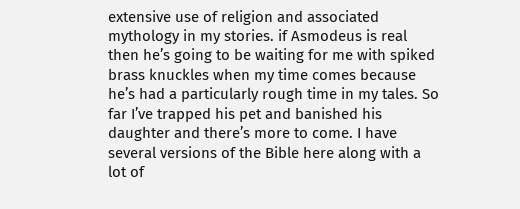extensive use of religion and associated mythology in my stories. if Asmodeus is real then he’s going to be waiting for me with spiked brass knuckles when my time comes because he’s had a particularly rough time in my tales. So far I’ve trapped his pet and banished his daughter and there’s more to come. I have several versions of the Bible here along with a lot of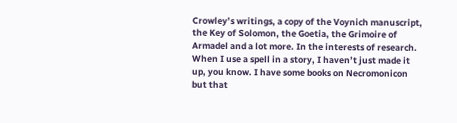Crowley’s writings, a copy of the Voynich manuscript, the Key of Solomon, the Goetia, the Grimoire of Armadel and a lot more. In the interests of research. When I use a spell in a story, I haven’t just made it up, you know. I have some books on Necromonicon but that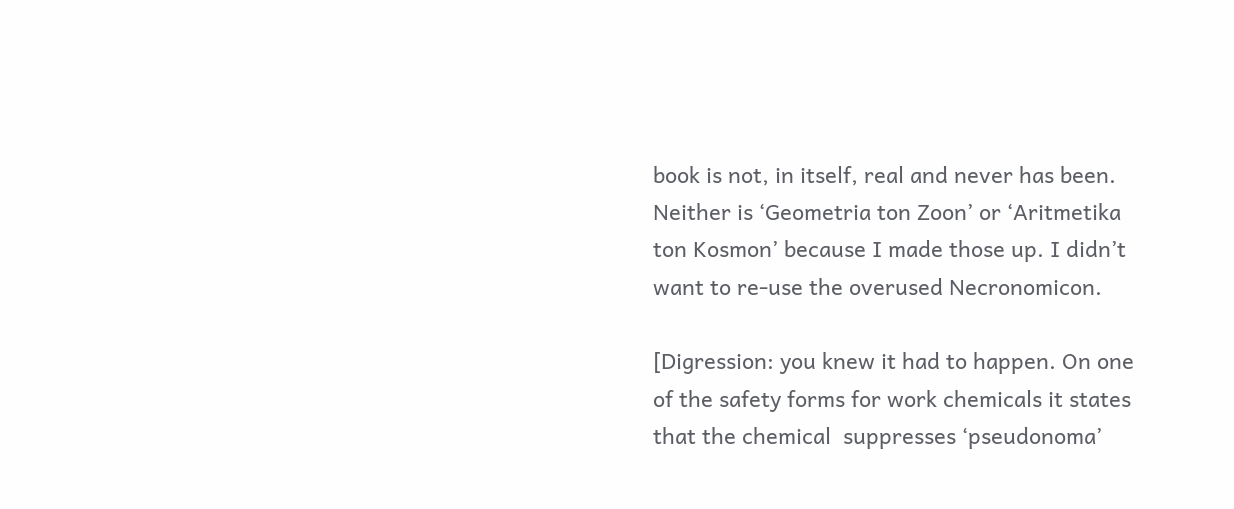book is not, in itself, real and never has been. Neither is ‘Geometria ton Zoon’ or ‘Aritmetika ton Kosmon’ because I made those up. I didn’t want to re-use the overused Necronomicon.

[Digression: you knew it had to happen. On one of the safety forms for work chemicals it states that the chemical  suppresses ‘pseudonoma’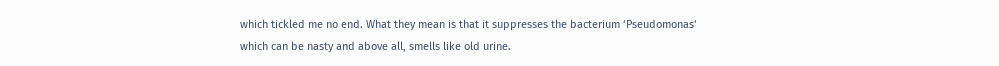which tickled me no end. What they mean is that it suppresses the bacterium ‘Pseudomonas‘ which can be nasty and above all, smells like old urine.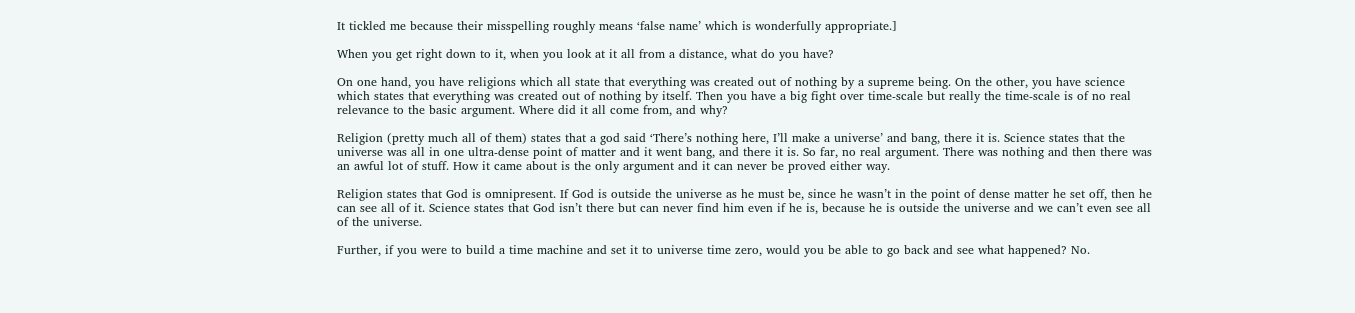It tickled me because their misspelling roughly means ‘false name’ which is wonderfully appropriate.]

When you get right down to it, when you look at it all from a distance, what do you have?

On one hand, you have religions which all state that everything was created out of nothing by a supreme being. On the other, you have science which states that everything was created out of nothing by itself. Then you have a big fight over time-scale but really the time-scale is of no real relevance to the basic argument. Where did it all come from, and why?

Religion (pretty much all of them) states that a god said ‘There’s nothing here, I’ll make a universe’ and bang, there it is. Science states that the universe was all in one ultra-dense point of matter and it went bang, and there it is. So far, no real argument. There was nothing and then there was an awful lot of stuff. How it came about is the only argument and it can never be proved either way.

Religion states that God is omnipresent. If God is outside the universe as he must be, since he wasn’t in the point of dense matter he set off, then he can see all of it. Science states that God isn’t there but can never find him even if he is, because he is outside the universe and we can’t even see all of the universe.

Further, if you were to build a time machine and set it to universe time zero, would you be able to go back and see what happened? No.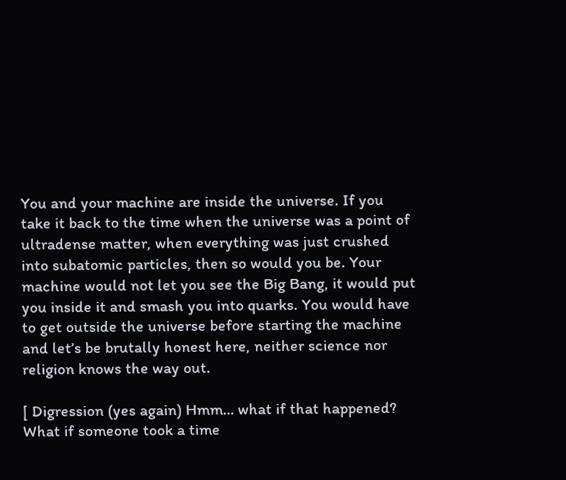You and your machine are inside the universe. If you take it back to the time when the universe was a point of ultradense matter, when everything was just crushed into subatomic particles, then so would you be. Your machine would not let you see the Big Bang, it would put you inside it and smash you into quarks. You would have to get outside the universe before starting the machine and let’s be brutally honest here, neither science nor religion knows the way out.

[ Digression (yes again) Hmm… what if that happened? What if someone took a time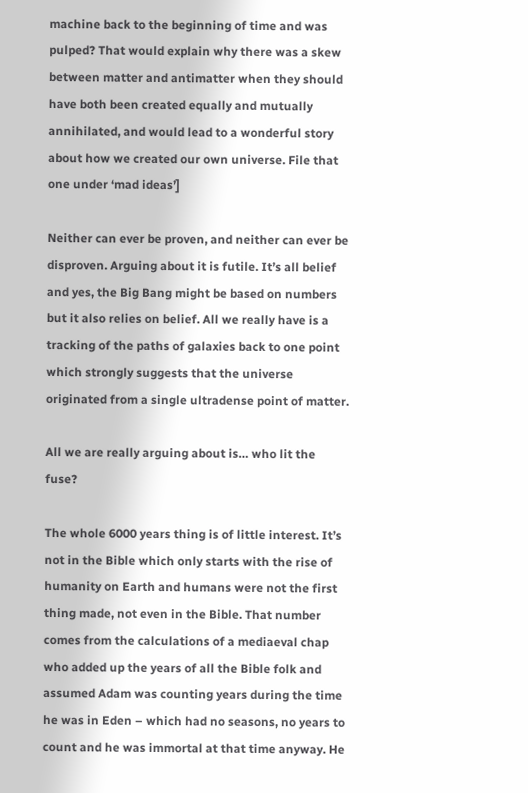machine back to the beginning of time and was pulped? That would explain why there was a skew between matter and antimatter when they should have both been created equally and mutually annihilated, and would lead to a wonderful story about how we created our own universe. File that one under ‘mad ideas’]

Neither can ever be proven, and neither can ever be disproven. Arguing about it is futile. It’s all belief and yes, the Big Bang might be based on numbers but it also relies on belief. All we really have is a tracking of the paths of galaxies back to one point which strongly suggests that the universe originated from a single ultradense point of matter.

All we are really arguing about is… who lit the fuse?

The whole 6000 years thing is of little interest. It’s not in the Bible which only starts with the rise of humanity on Earth and humans were not the first thing made, not even in the Bible. That number comes from the calculations of a mediaeval chap who added up the years of all the Bible folk and assumed Adam was counting years during the time he was in Eden – which had no seasons, no years to count and he was immortal at that time anyway. He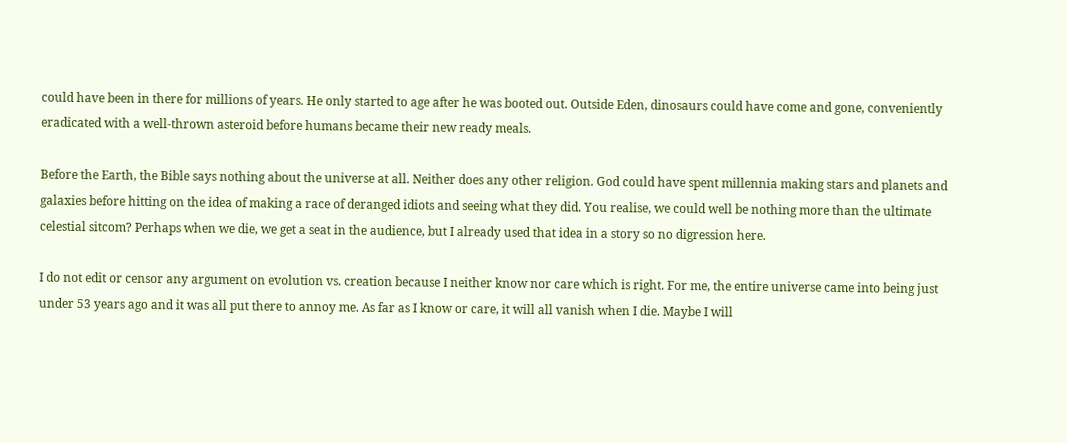could have been in there for millions of years. He only started to age after he was booted out. Outside Eden, dinosaurs could have come and gone, conveniently eradicated with a well-thrown asteroid before humans became their new ready meals.

Before the Earth, the Bible says nothing about the universe at all. Neither does any other religion. God could have spent millennia making stars and planets and galaxies before hitting on the idea of making a race of deranged idiots and seeing what they did. You realise, we could well be nothing more than the ultimate celestial sitcom? Perhaps when we die, we get a seat in the audience, but I already used that idea in a story so no digression here.

I do not edit or censor any argument on evolution vs. creation because I neither know nor care which is right. For me, the entire universe came into being just under 53 years ago and it was all put there to annoy me. As far as I know or care, it will all vanish when I die. Maybe I will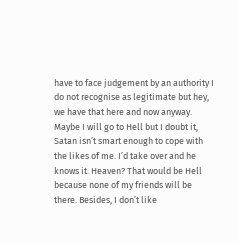have to face judgement by an authority I do not recognise as legitimate but hey, we have that here and now anyway. Maybe I will go to Hell but I doubt it, Satan isn’t smart enough to cope with the likes of me. I’d take over and he knows it. Heaven? That would be Hell because none of my friends will be there. Besides, I don’t like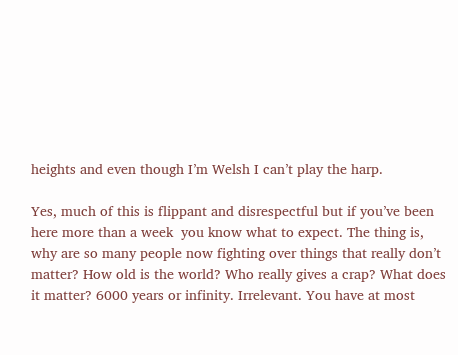heights and even though I’m Welsh I can’t play the harp.

Yes, much of this is flippant and disrespectful but if you’ve been here more than a week  you know what to expect. The thing is, why are so many people now fighting over things that really don’t matter? How old is the world? Who really gives a crap? What does it matter? 6000 years or infinity. Irrelevant. You have at most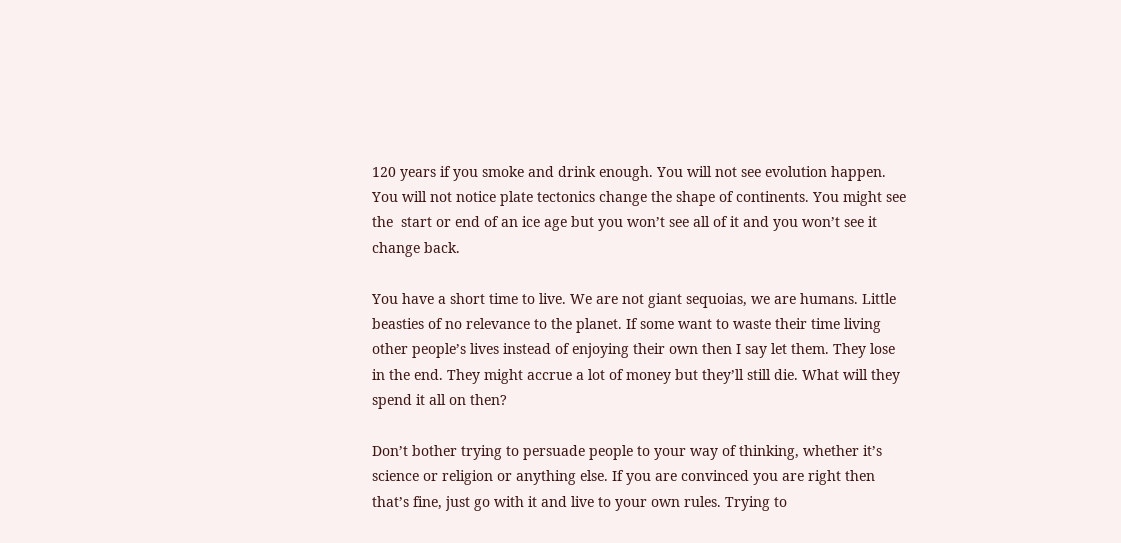120 years if you smoke and drink enough. You will not see evolution happen. You will not notice plate tectonics change the shape of continents. You might see the  start or end of an ice age but you won’t see all of it and you won’t see it change back.

You have a short time to live. We are not giant sequoias, we are humans. Little beasties of no relevance to the planet. If some want to waste their time living other people’s lives instead of enjoying their own then I say let them. They lose in the end. They might accrue a lot of money but they’ll still die. What will they spend it all on then?

Don’t bother trying to persuade people to your way of thinking, whether it’s science or religion or anything else. If you are convinced you are right then that’s fine, just go with it and live to your own rules. Trying to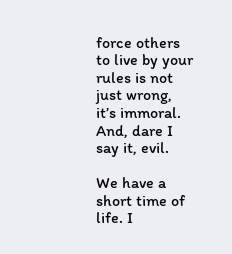force others to live by your rules is not just wrong, it’s immoral. And, dare I say it, evil.

We have a short time of life. I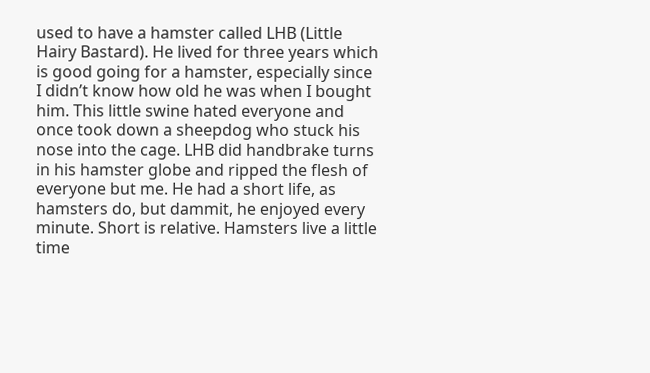used to have a hamster called LHB (Little Hairy Bastard). He lived for three years which is good going for a hamster, especially since I didn’t know how old he was when I bought him. This little swine hated everyone and once took down a sheepdog who stuck his nose into the cage. LHB did handbrake turns in his hamster globe and ripped the flesh of everyone but me. He had a short life, as hamsters do, but dammit, he enjoyed every minute. Short is relative. Hamsters live a little time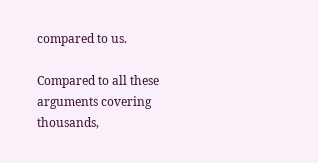compared to us.

Compared to all these arguments covering thousands,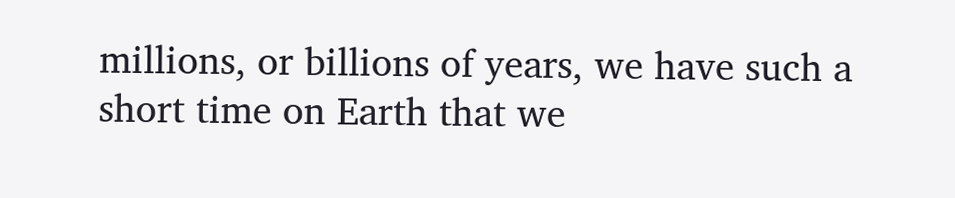millions, or billions of years, we have such a short time on Earth that we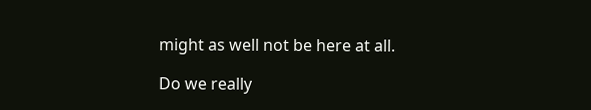might as well not be here at all.

Do we really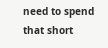need to spend that short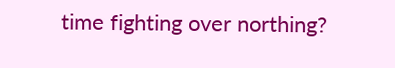time fighting over northing?